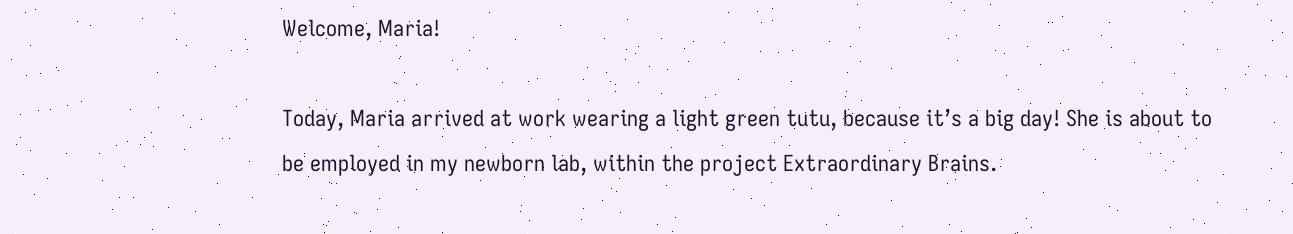Welcome, Maria!

Today, Maria arrived at work wearing a light green tutu, because it’s a big day! She is about to be employed in my newborn lab, within the project Extraordinary Brains.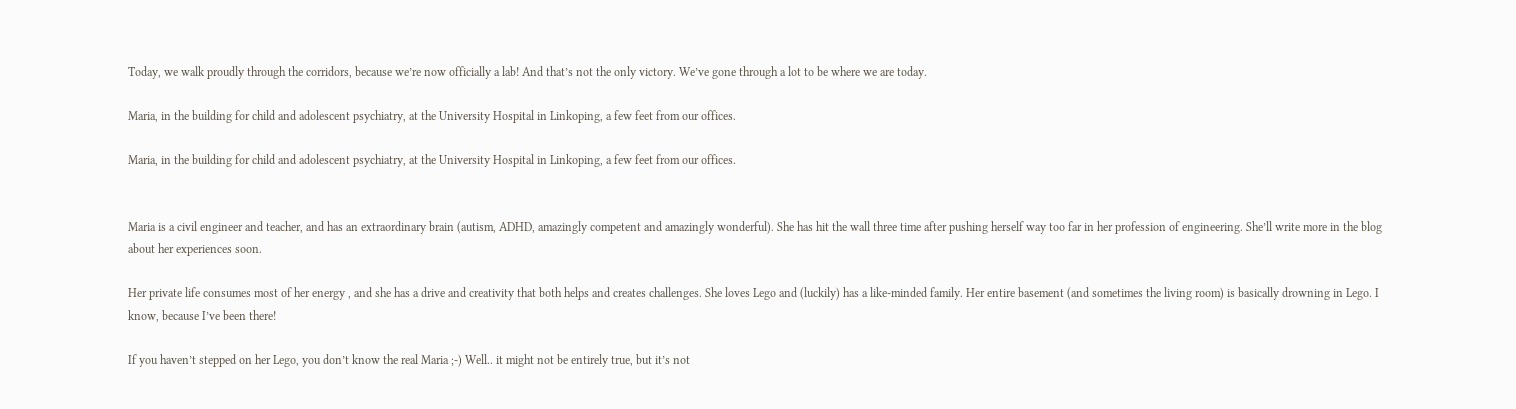Today, we walk proudly through the corridors, because we’re now officially a lab! And that’s not the only victory. We’ve gone through a lot to be where we are today.

Maria, in the building for child and adolescent psychiatry, at the University Hospital in Linkoping, a few feet from our offices.

Maria, in the building for child and adolescent psychiatry, at the University Hospital in Linkoping, a few feet from our offices.


Maria is a civil engineer and teacher, and has an extraordinary brain (autism, ADHD, amazingly competent and amazingly wonderful). She has hit the wall three time after pushing herself way too far in her profession of engineering. She’ll write more in the blog about her experiences soon.

Her private life consumes most of her energy , and she has a drive and creativity that both helps and creates challenges. She loves Lego and (luckily) has a like-minded family. Her entire basement (and sometimes the living room) is basically drowning in Lego. I know, because I’ve been there!

If you haven’t stepped on her Lego, you don’t know the real Maria ;-) Well.. it might not be entirely true, but it’s not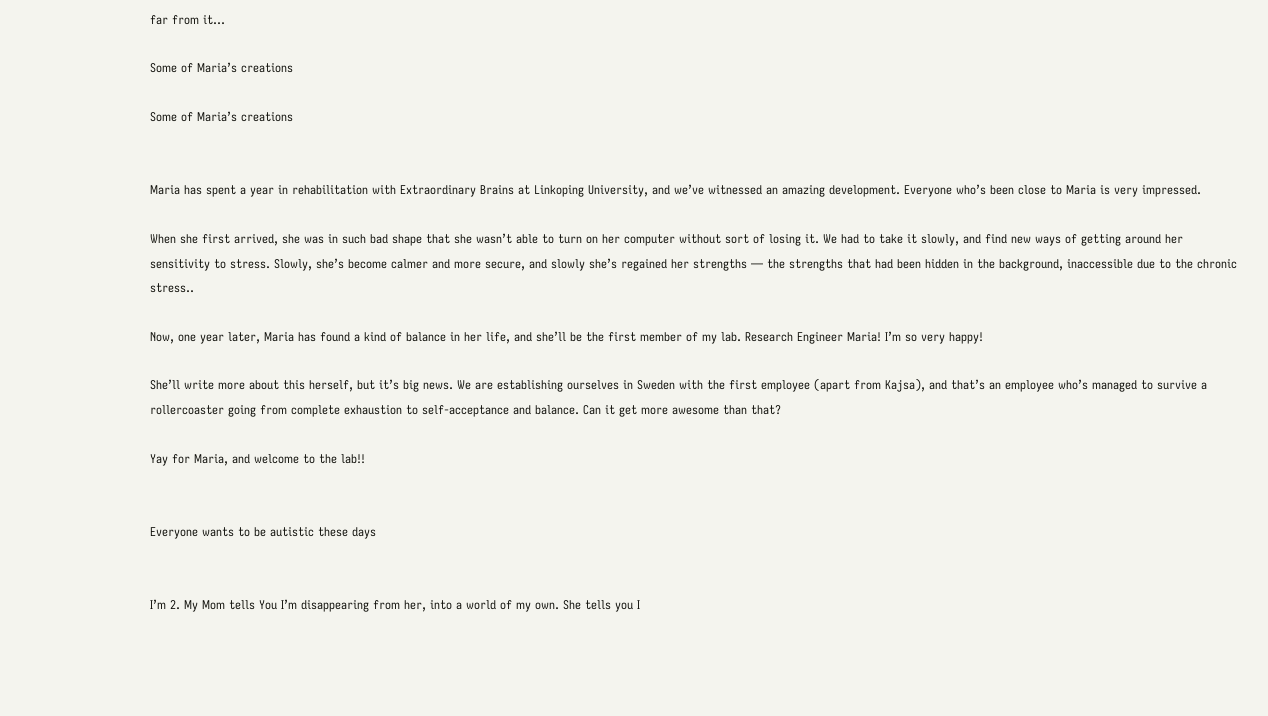far from it…

Some of Maria’s creations

Some of Maria’s creations


Maria has spent a year in rehabilitation with Extraordinary Brains at Linkoping University, and we’ve witnessed an amazing development. Everyone who’s been close to Maria is very impressed.

When she first arrived, she was in such bad shape that she wasn’t able to turn on her computer without sort of losing it. We had to take it slowly, and find new ways of getting around her sensitivity to stress. Slowly, she’s become calmer and more secure, and slowly she’s regained her strengths — the strengths that had been hidden in the background, inaccessible due to the chronic stress..

Now, one year later, Maria has found a kind of balance in her life, and she’ll be the first member of my lab. Research Engineer Maria! I’m so very happy!

She’ll write more about this herself, but it’s big news. We are establishing ourselves in Sweden with the first employee (apart from Kajsa), and that’s an employee who’s managed to survive a rollercoaster going from complete exhaustion to self-acceptance and balance. Can it get more awesome than that?

Yay for Maria, and welcome to the lab!!


Everyone wants to be autistic these days


I’m 2. My Mom tells You I’m disappearing from her, into a world of my own. She tells you I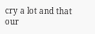cry a lot and that our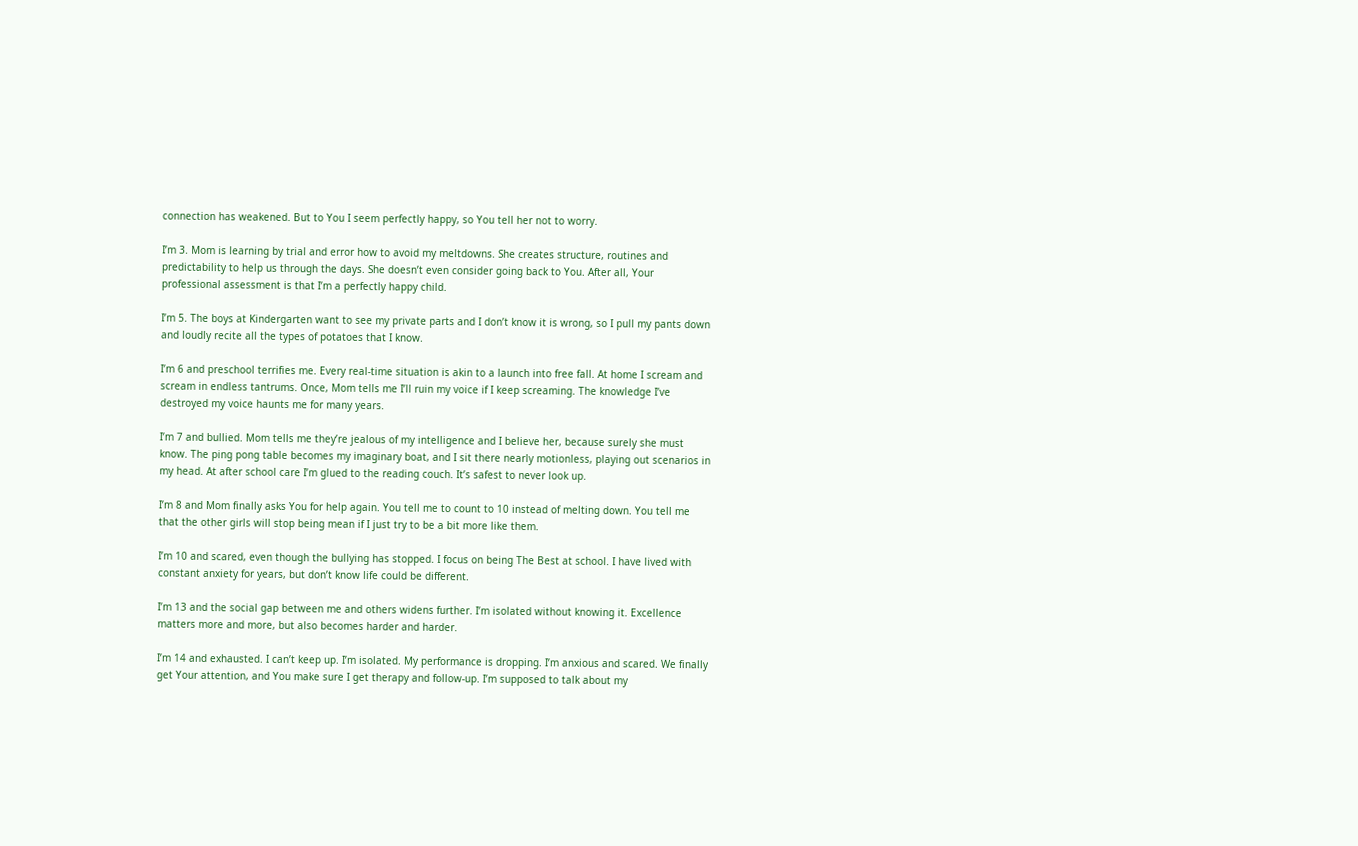connection has weakened. But to You I seem perfectly happy, so You tell her not to worry.

I’m 3. Mom is learning by trial and error how to avoid my meltdowns. She creates structure, routines and predictability to help us through the days. She doesn’t even consider going back to You. After all, Your professional assessment is that I’m a perfectly happy child.

I’m 5. The boys at Kindergarten want to see my private parts and I don’t know it is wrong, so I pull my pants down and loudly recite all the types of potatoes that I know.

I’m 6 and preschool terrifies me. Every real-time situation is akin to a launch into free fall. At home I scream and scream in endless tantrums. Once, Mom tells me I’ll ruin my voice if I keep screaming. The knowledge I’ve destroyed my voice haunts me for many years.

I’m 7 and bullied. Mom tells me they’re jealous of my intelligence and I believe her, because surely she must know. The ping pong table becomes my imaginary boat, and I sit there nearly motionless, playing out scenarios in my head. At after school care I’m glued to the reading couch. It’s safest to never look up.

I’m 8 and Mom finally asks You for help again. You tell me to count to 10 instead of melting down. You tell me that the other girls will stop being mean if I just try to be a bit more like them.

I’m 10 and scared, even though the bullying has stopped. I focus on being The Best at school. I have lived with constant anxiety for years, but don’t know life could be different.

I’m 13 and the social gap between me and others widens further. I’m isolated without knowing it. Excellence matters more and more, but also becomes harder and harder.

I’m 14 and exhausted. I can’t keep up. I’m isolated. My performance is dropping. I’m anxious and scared. We finally get Your attention, and You make sure I get therapy and follow-up. I’m supposed to talk about my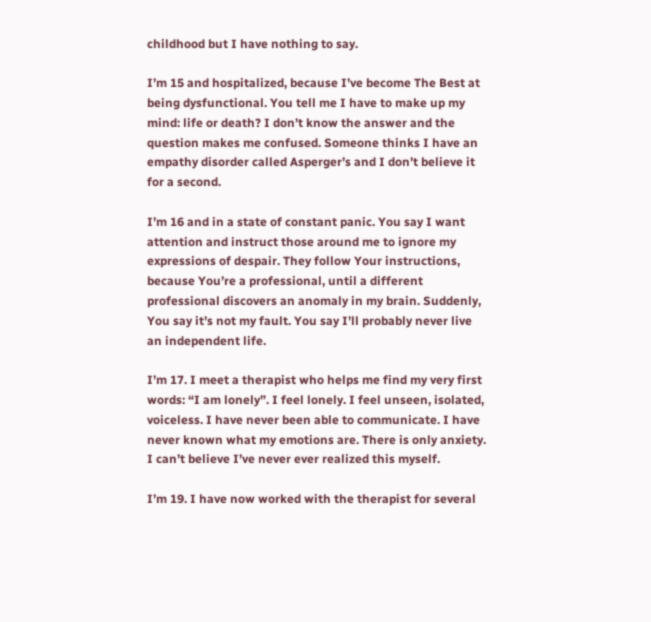childhood but I have nothing to say.

I’m 15 and hospitalized, because I’ve become The Best at being dysfunctional. You tell me I have to make up my mind: life or death? I don’t know the answer and the question makes me confused. Someone thinks I have an empathy disorder called Asperger’s and I don’t believe it for a second.

I’m 16 and in a state of constant panic. You say I want attention and instruct those around me to ignore my expressions of despair. They follow Your instructions, because You’re a professional, until a different professional discovers an anomaly in my brain. Suddenly, You say it’s not my fault. You say I’ll probably never live an independent life.

I’m 17. I meet a therapist who helps me find my very first words: “I am lonely”. I feel lonely. I feel unseen, isolated, voiceless. I have never been able to communicate. I have never known what my emotions are. There is only anxiety. I can’t believe I’ve never ever realized this myself.

I’m 19. I have now worked with the therapist for several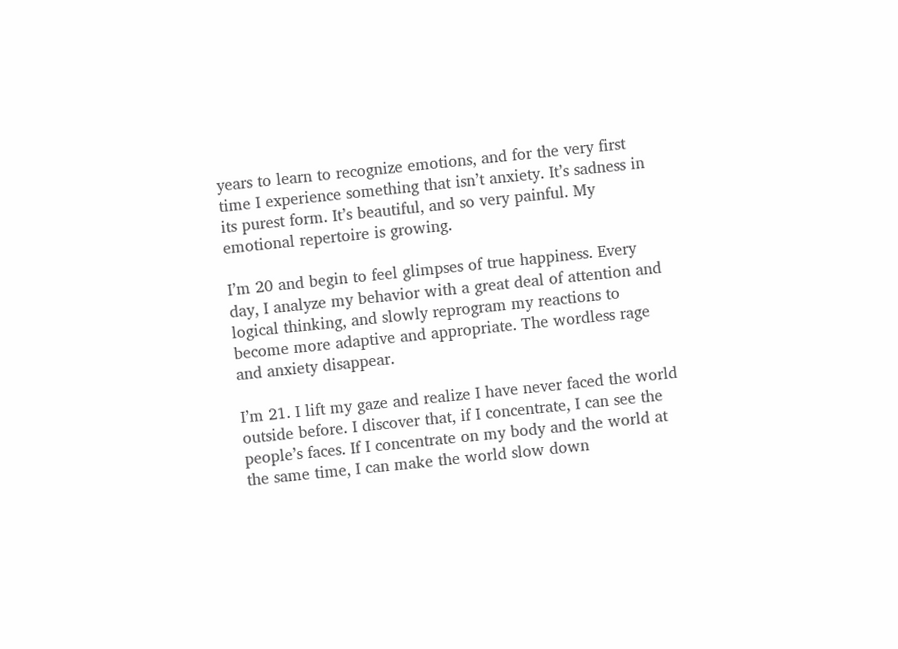years to learn to recognize emotions, and for the very first time I experience something that isn’t anxiety. It’s sadness in its purest form. It’s beautiful, and so very painful. My emotional repertoire is growing.

I’m 20 and begin to feel glimpses of true happiness. Every day, I analyze my behavior with a great deal of attention and logical thinking, and slowly reprogram my reactions to become more adaptive and appropriate. The wordless rage and anxiety disappear.

I’m 21. I lift my gaze and realize I have never faced the world outside before. I discover that, if I concentrate, I can see the people’s faces. If I concentrate on my body and the world at the same time, I can make the world slow down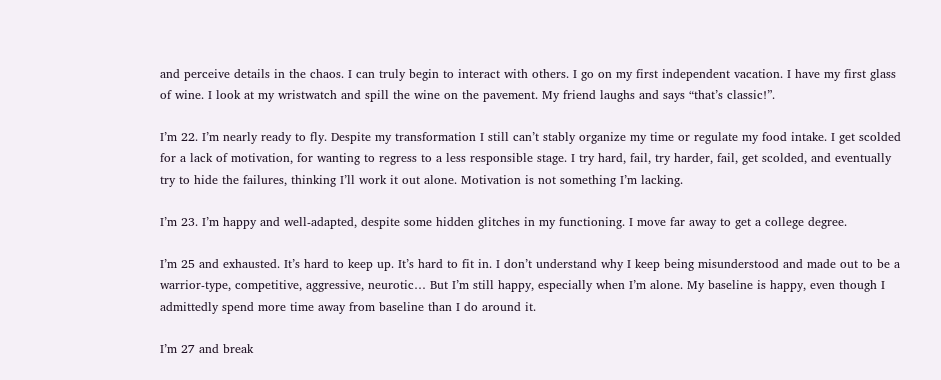and perceive details in the chaos. I can truly begin to interact with others. I go on my first independent vacation. I have my first glass of wine. I look at my wristwatch and spill the wine on the pavement. My friend laughs and says “that’s classic!”.

I’m 22. I’m nearly ready to fly. Despite my transformation I still can’t stably organize my time or regulate my food intake. I get scolded for a lack of motivation, for wanting to regress to a less responsible stage. I try hard, fail, try harder, fail, get scolded, and eventually try to hide the failures, thinking I’ll work it out alone. Motivation is not something I’m lacking.

I’m 23. I’m happy and well-adapted, despite some hidden glitches in my functioning. I move far away to get a college degree.

I’m 25 and exhausted. It’s hard to keep up. It’s hard to fit in. I don’t understand why I keep being misunderstood and made out to be a warrior-type, competitive, aggressive, neurotic… But I’m still happy, especially when I’m alone. My baseline is happy, even though I admittedly spend more time away from baseline than I do around it.

I’m 27 and break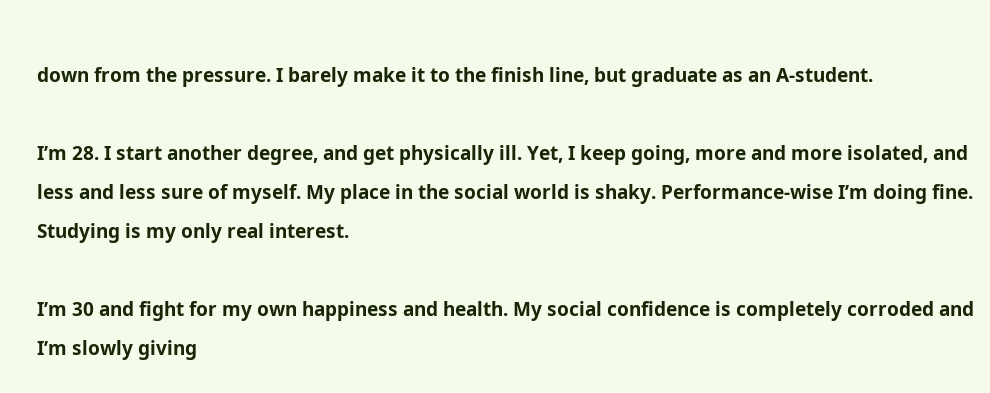down from the pressure. I barely make it to the finish line, but graduate as an A-student.

I’m 28. I start another degree, and get physically ill. Yet, I keep going, more and more isolated, and less and less sure of myself. My place in the social world is shaky. Performance-wise I’m doing fine. Studying is my only real interest.

I’m 30 and fight for my own happiness and health. My social confidence is completely corroded and I’m slowly giving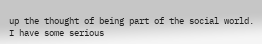up the thought of being part of the social world. I have some serious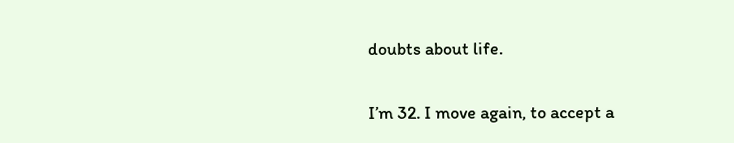doubts about life.

I’m 32. I move again, to accept a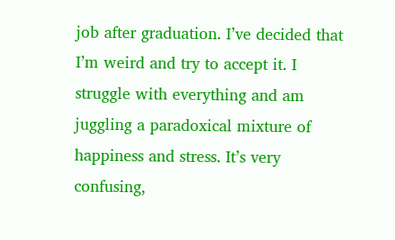job after graduation. I’ve decided that I’m weird and try to accept it. I struggle with everything and am juggling a paradoxical mixture of happiness and stress. It’s very confusing,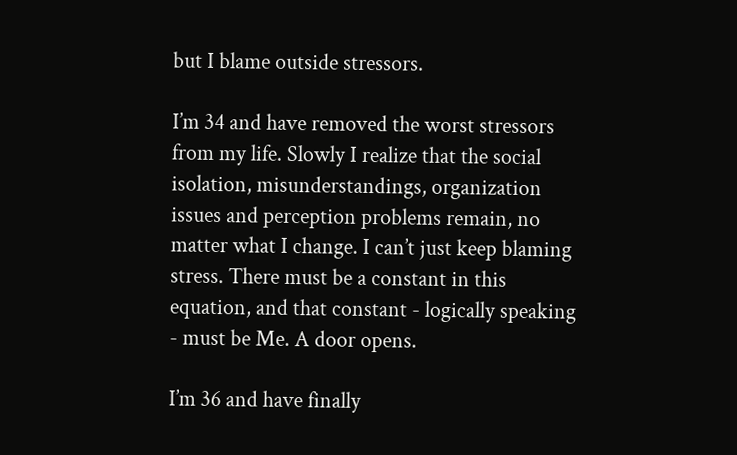but I blame outside stressors.

I’m 34 and have removed the worst stressors from my life. Slowly I realize that the social isolation, misunderstandings, organization issues and perception problems remain, no matter what I change. I can’t just keep blaming stress. There must be a constant in this equation, and that constant - logically speaking - must be Me. A door opens.

I’m 36 and have finally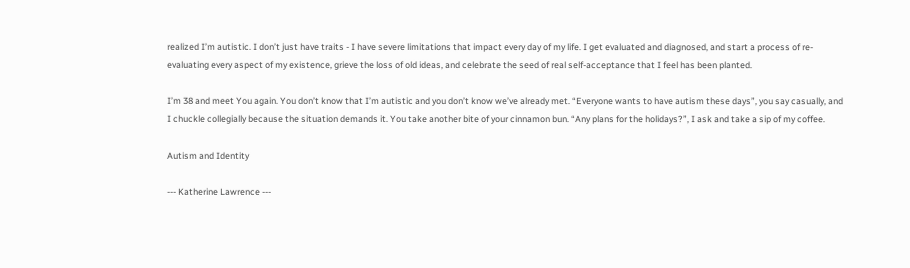realized I’m autistic. I don’t just have traits - I have severe limitations that impact every day of my life. I get evaluated and diagnosed, and start a process of re-evaluating every aspect of my existence, grieve the loss of old ideas, and celebrate the seed of real self-acceptance that I feel has been planted.

I’m 38 and meet You again. You don’t know that I’m autistic and you don’t know we’ve already met. “Everyone wants to have autism these days”, you say casually, and I chuckle collegially because the situation demands it. You take another bite of your cinnamon bun. “Any plans for the holidays?”, I ask and take a sip of my coffee.

Autism and Identity

--- Katherine Lawrence ---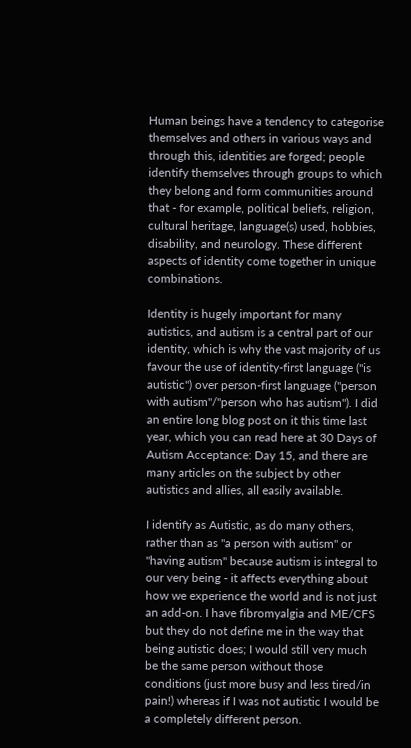Human beings have a tendency to categorise themselves and others in various ways and through this, identities are forged; people identify themselves through groups to which they belong and form communities around that - for example, political beliefs, religion, cultural heritage, language(s) used, hobbies, disability, and neurology. These different aspects of identity come together in unique combinations.

Identity is hugely important for many autistics, and autism is a central part of our identity, which is why the vast majority of us favour the use of identity-first language ("is autistic") over person-first language ("person with autism"/"person who has autism"). I did an entire long blog post on it this time last year, which you can read here at 30 Days of Autism Acceptance: Day 15, and there are many articles on the subject by other autistics and allies, all easily available.

I identify as Autistic, as do many others, rather than as "a person with autism" or "having autism" because autism is integral to our very being - it affects everything about how we experience the world and is not just an add-on. I have fibromyalgia and ME/CFS but they do not define me in the way that being autistic does; I would still very much be the same person without those conditions (just more busy and less tired/in pain!) whereas if I was not autistic I would be a completely different person.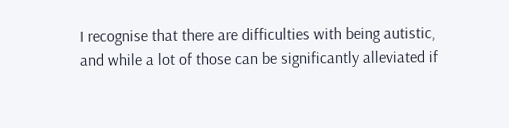I recognise that there are difficulties with being autistic, and while a lot of those can be significantly alleviated if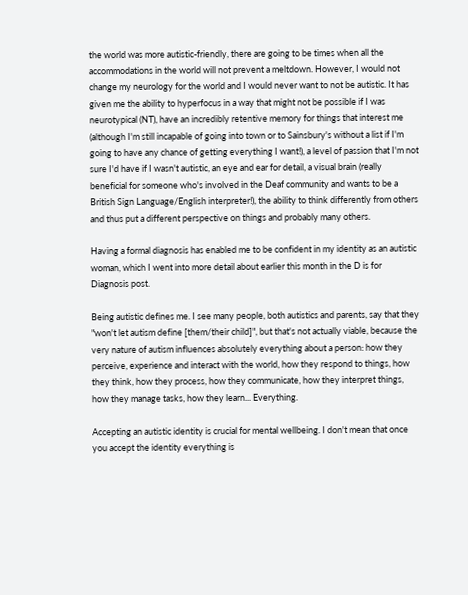the world was more autistic-friendly, there are going to be times when all the accommodations in the world will not prevent a meltdown. However, I would not change my neurology for the world and I would never want to not be autistic. It has given me the ability to hyperfocus in a way that might not be possible if I was neurotypical (NT), have an incredibly retentive memory for things that interest me (although I'm still incapable of going into town or to Sainsbury's without a list if I'm going to have any chance of getting everything I want!), a level of passion that I'm not sure I'd have if I wasn't autistic, an eye and ear for detail, a visual brain (really beneficial for someone who's involved in the Deaf community and wants to be a British Sign Language/English interpreter!), the ability to think differently from others and thus put a different perspective on things and probably many others.

Having a formal diagnosis has enabled me to be confident in my identity as an autistic woman, which I went into more detail about earlier this month in the D is for Diagnosis post.

Being autistic defines me. I see many people, both autistics and parents, say that they "won't let autism define [them/their child]", but that's not actually viable, because the very nature of autism influences absolutely everything about a person: how they perceive, experience and interact with the world, how they respond to things, how they think, how they process, how they communicate, how they interpret things, how they manage tasks, how they learn... Everything.

Accepting an autistic identity is crucial for mental wellbeing. I don't mean that once you accept the identity everything is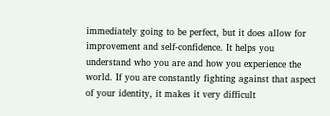immediately going to be perfect, but it does allow for improvement and self-confidence. It helps you understand who you are and how you experience the world. If you are constantly fighting against that aspect of your identity, it makes it very difficult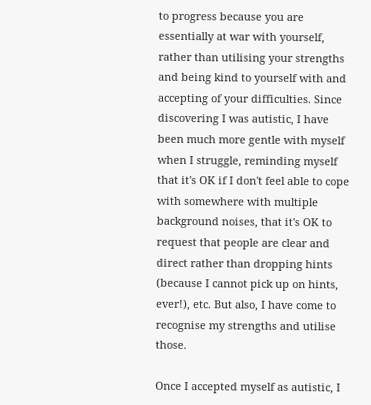to progress because you are essentially at war with yourself, rather than utilising your strengths and being kind to yourself with and accepting of your difficulties. Since discovering I was autistic, I have been much more gentle with myself when I struggle, reminding myself that it's OK if I don't feel able to cope with somewhere with multiple background noises, that it's OK to request that people are clear and direct rather than dropping hints (because I cannot pick up on hints, ever!), etc. But also, I have come to recognise my strengths and utilise those.

Once I accepted myself as autistic, I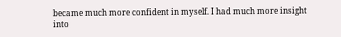became much more confident in myself. I had much more insight into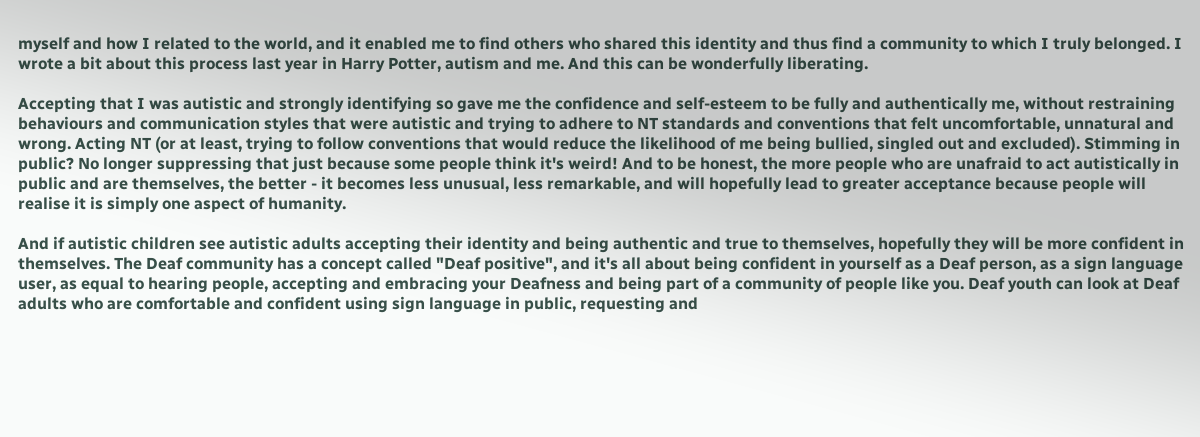myself and how I related to the world, and it enabled me to find others who shared this identity and thus find a community to which I truly belonged. I wrote a bit about this process last year in Harry Potter, autism and me. And this can be wonderfully liberating.

Accepting that I was autistic and strongly identifying so gave me the confidence and self-esteem to be fully and authentically me, without restraining behaviours and communication styles that were autistic and trying to adhere to NT standards and conventions that felt uncomfortable, unnatural and wrong. Acting NT (or at least, trying to follow conventions that would reduce the likelihood of me being bullied, singled out and excluded). Stimming in public? No longer suppressing that just because some people think it's weird! And to be honest, the more people who are unafraid to act autistically in public and are themselves, the better - it becomes less unusual, less remarkable, and will hopefully lead to greater acceptance because people will realise it is simply one aspect of humanity.

And if autistic children see autistic adults accepting their identity and being authentic and true to themselves, hopefully they will be more confident in themselves. The Deaf community has a concept called "Deaf positive", and it's all about being confident in yourself as a Deaf person, as a sign language user, as equal to hearing people, accepting and embracing your Deafness and being part of a community of people like you. Deaf youth can look at Deaf adults who are comfortable and confident using sign language in public, requesting and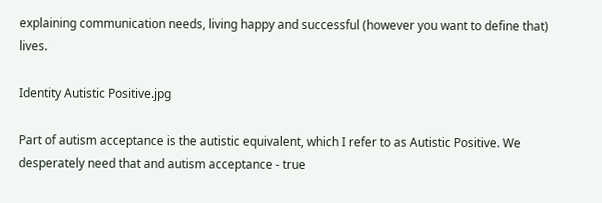explaining communication needs, living happy and successful (however you want to define that) lives.

Identity Autistic Positive.jpg

Part of autism acceptance is the autistic equivalent, which I refer to as Autistic Positive. We desperately need that and autism acceptance - true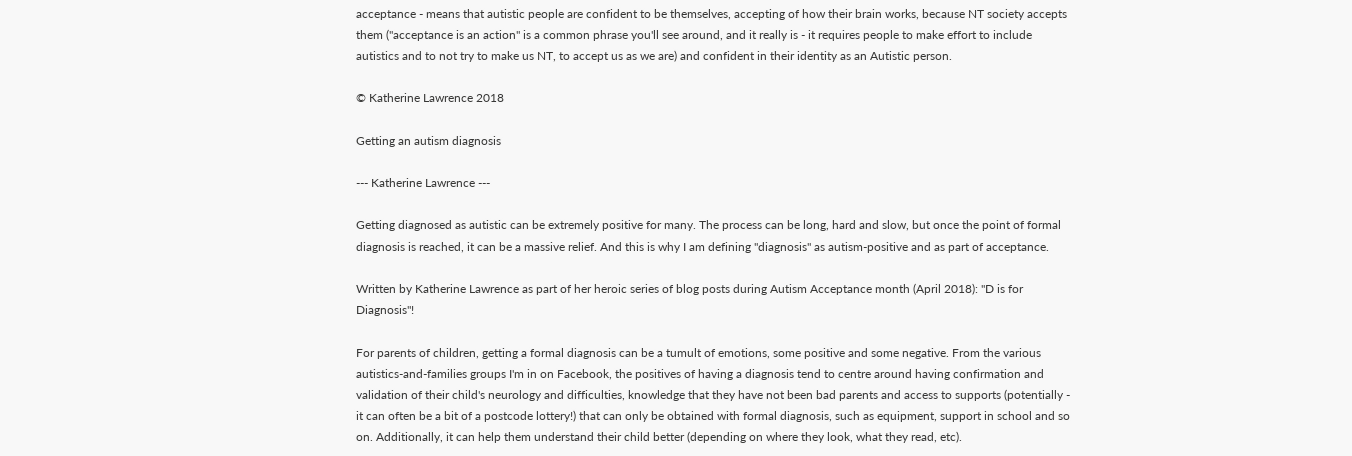acceptance - means that autistic people are confident to be themselves, accepting of how their brain works, because NT society accepts them ("acceptance is an action" is a common phrase you'll see around, and it really is - it requires people to make effort to include autistics and to not try to make us NT, to accept us as we are) and confident in their identity as an Autistic person.

© Katherine Lawrence 2018

Getting an autism diagnosis

--- Katherine Lawrence ---

Getting diagnosed as autistic can be extremely positive for many. The process can be long, hard and slow, but once the point of formal diagnosis is reached, it can be a massive relief. And this is why I am defining "diagnosis" as autism-positive and as part of acceptance.

Written by Katherine Lawrence as part of her heroic series of blog posts during Autism Acceptance month (April 2018): "D is for Diagnosis"!

For parents of children, getting a formal diagnosis can be a tumult of emotions, some positive and some negative. From the various autistics-and-families groups I'm in on Facebook, the positives of having a diagnosis tend to centre around having confirmation and validation of their child's neurology and difficulties, knowledge that they have not been bad parents and access to supports (potentially - it can often be a bit of a postcode lottery!) that can only be obtained with formal diagnosis, such as equipment, support in school and so on. Additionally, it can help them understand their child better (depending on where they look, what they read, etc).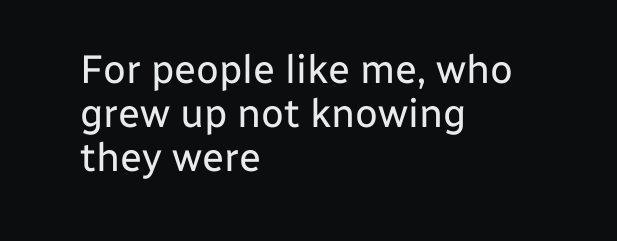For people like me, who grew up not knowing they were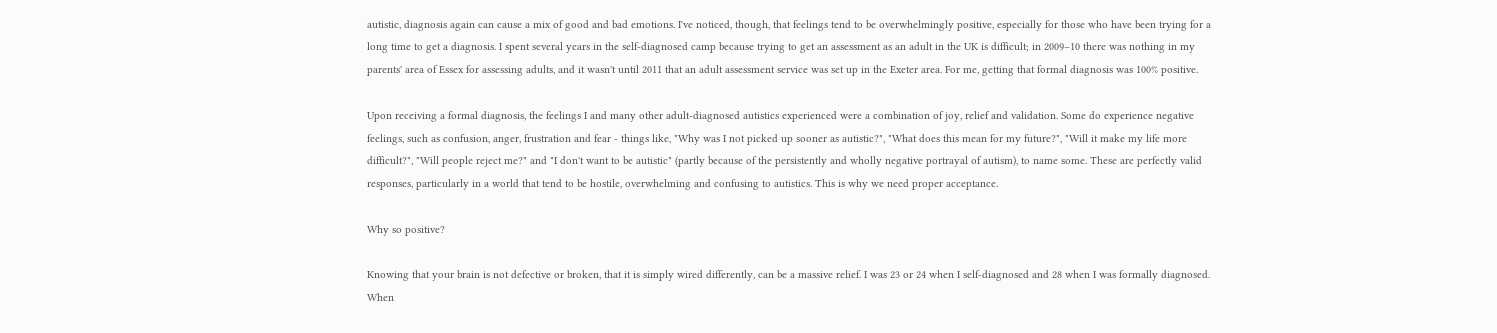autistic, diagnosis again can cause a mix of good and bad emotions. I've noticed, though, that feelings tend to be overwhelmingly positive, especially for those who have been trying for a long time to get a diagnosis. I spent several years in the self-diagnosed camp because trying to get an assessment as an adult in the UK is difficult; in 2009–10 there was nothing in my parents' area of Essex for assessing adults, and it wasn't until 2011 that an adult assessment service was set up in the Exeter area. For me, getting that formal diagnosis was 100% positive.

Upon receiving a formal diagnosis, the feelings I and many other adult-diagnosed autistics experienced were a combination of joy, relief and validation. Some do experience negative feelings, such as confusion, anger, frustration and fear - things like, "Why was I not picked up sooner as autistic?", "What does this mean for my future?", "Will it make my life more difficult?", "Will people reject me?" and "I don't want to be autistic" (partly because of the persistently and wholly negative portrayal of autism), to name some. These are perfectly valid responses, particularly in a world that tend to be hostile, overwhelming and confusing to autistics. This is why we need proper acceptance.

Why so positive?

Knowing that your brain is not defective or broken, that it is simply wired differently, can be a massive relief. I was 23 or 24 when I self-diagnosed and 28 when I was formally diagnosed. When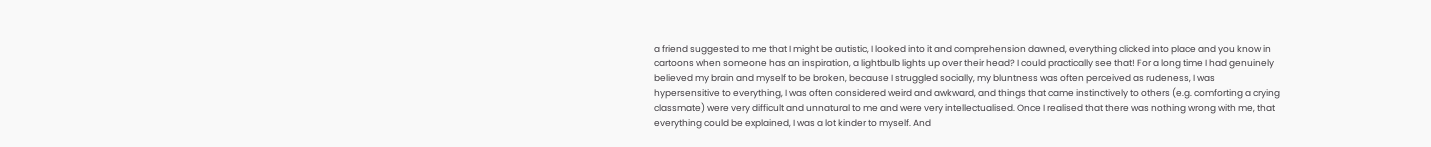a friend suggested to me that I might be autistic, I looked into it and comprehension dawned, everything clicked into place and you know in cartoons when someone has an inspiration, a lightbulb lights up over their head? I could practically see that! For a long time I had genuinely believed my brain and myself to be broken, because I struggled socially, my bluntness was often perceived as rudeness, I was hypersensitive to everything, I was often considered weird and awkward, and things that came instinctively to others (e.g. comforting a crying classmate) were very difficult and unnatural to me and were very intellectualised. Once I realised that there was nothing wrong with me, that everything could be explained, I was a lot kinder to myself. And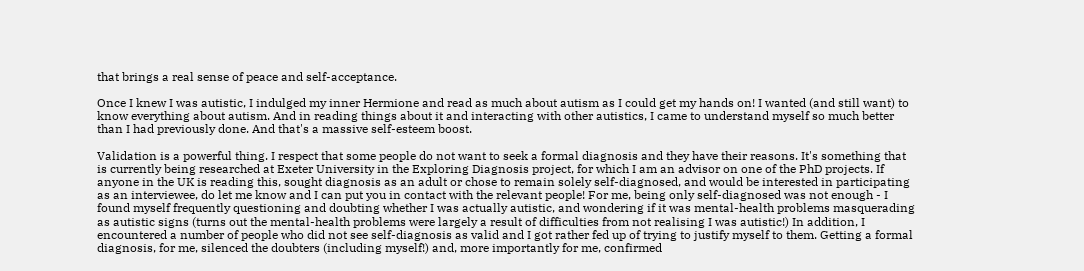that brings a real sense of peace and self-acceptance.

Once I knew I was autistic, I indulged my inner Hermione and read as much about autism as I could get my hands on! I wanted (and still want) to know everything about autism. And in reading things about it and interacting with other autistics, I came to understand myself so much better than I had previously done. And that's a massive self-esteem boost.

Validation is a powerful thing. I respect that some people do not want to seek a formal diagnosis and they have their reasons. It's something that is currently being researched at Exeter University in the Exploring Diagnosis project, for which I am an advisor on one of the PhD projects. If anyone in the UK is reading this, sought diagnosis as an adult or chose to remain solely self-diagnosed, and would be interested in participating as an interviewee, do let me know and I can put you in contact with the relevant people! For me, being only self-diagnosed was not enough - I found myself frequently questioning and doubting whether I was actually autistic, and wondering if it was mental-health problems masquerading as autistic signs (turns out the mental-health problems were largely a result of difficulties from not realising I was autistic!) In addition, I encountered a number of people who did not see self-diagnosis as valid and I got rather fed up of trying to justify myself to them. Getting a formal diagnosis, for me, silenced the doubters (including myself!) and, more importantly for me, confirmed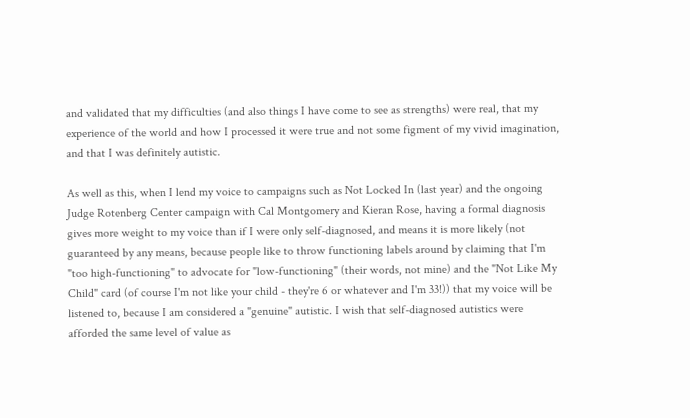and validated that my difficulties (and also things I have come to see as strengths) were real, that my experience of the world and how I processed it were true and not some figment of my vivid imagination, and that I was definitely autistic.

As well as this, when I lend my voice to campaigns such as Not Locked In (last year) and the ongoing Judge Rotenberg Center campaign with Cal Montgomery and Kieran Rose, having a formal diagnosis gives more weight to my voice than if I were only self-diagnosed, and means it is more likely (not guaranteed by any means, because people like to throw functioning labels around by claiming that I'm "too high-functioning" to advocate for "low-functioning" (their words, not mine) and the "Not Like My Child" card (of course I'm not like your child - they're 6 or whatever and I'm 33!)) that my voice will be listened to, because I am considered a "genuine" autistic. I wish that self-diagnosed autistics were afforded the same level of value as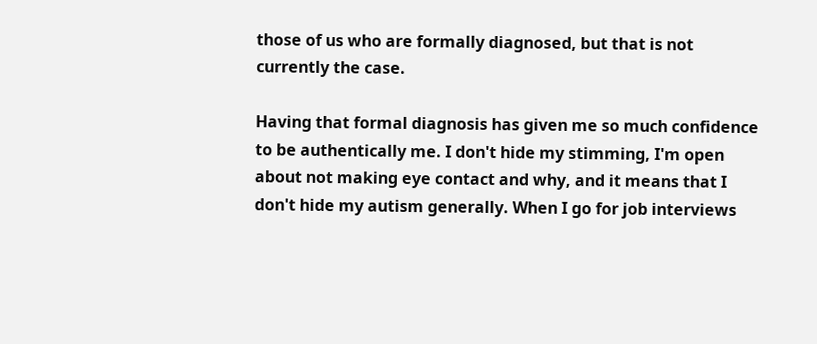those of us who are formally diagnosed, but that is not currently the case.

Having that formal diagnosis has given me so much confidence to be authentically me. I don't hide my stimming, I'm open about not making eye contact and why, and it means that I don't hide my autism generally. When I go for job interviews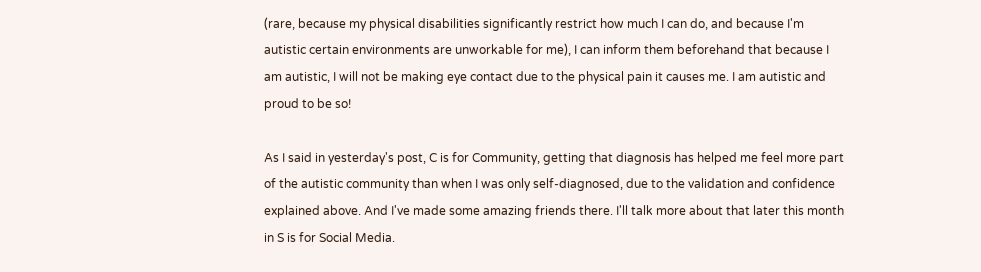(rare, because my physical disabilities significantly restrict how much I can do, and because I'm autistic certain environments are unworkable for me), I can inform them beforehand that because I am autistic, I will not be making eye contact due to the physical pain it causes me. I am autistic and proud to be so!

As I said in yesterday's post, C is for Community, getting that diagnosis has helped me feel more part of the autistic community than when I was only self-diagnosed, due to the validation and confidence explained above. And I've made some amazing friends there. I'll talk more about that later this month in S is for Social Media.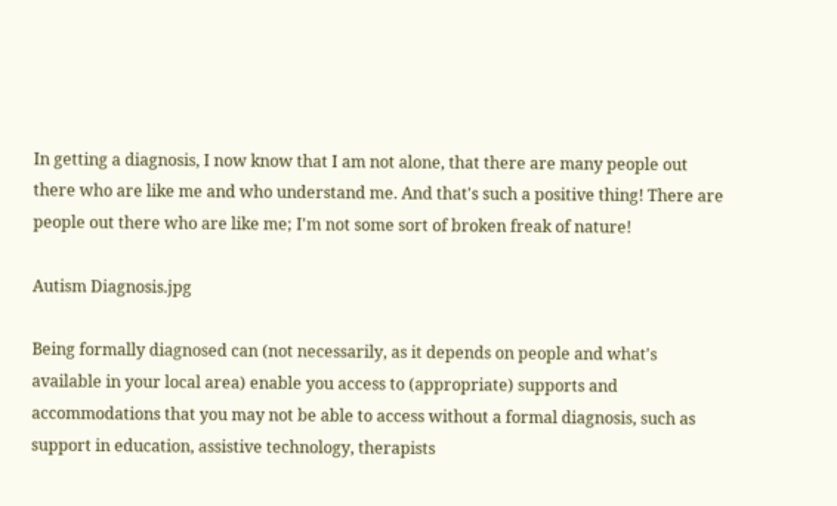In getting a diagnosis, I now know that I am not alone, that there are many people out there who are like me and who understand me. And that's such a positive thing! There are people out there who are like me; I'm not some sort of broken freak of nature!

Autism Diagnosis.jpg

Being formally diagnosed can (not necessarily, as it depends on people and what's available in your local area) enable you access to (appropriate) supports and accommodations that you may not be able to access without a formal diagnosis, such as support in education, assistive technology, therapists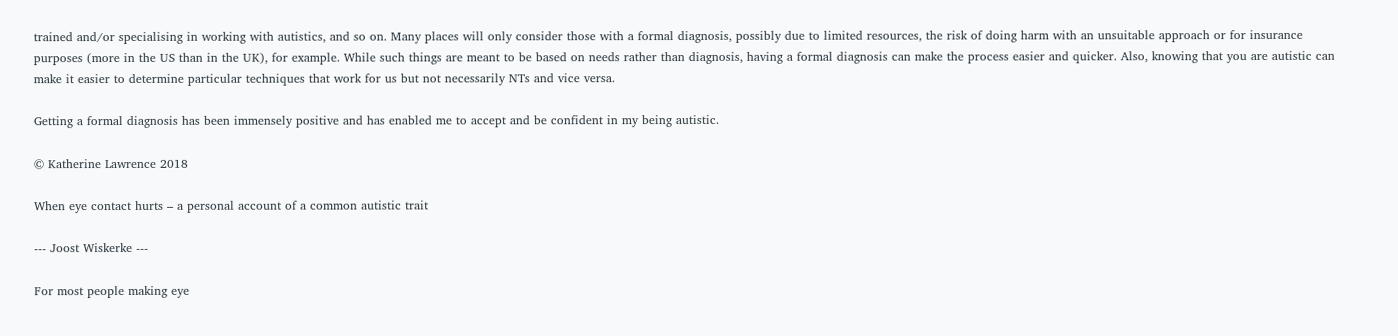trained and/or specialising in working with autistics, and so on. Many places will only consider those with a formal diagnosis, possibly due to limited resources, the risk of doing harm with an unsuitable approach or for insurance purposes (more in the US than in the UK), for example. While such things are meant to be based on needs rather than diagnosis, having a formal diagnosis can make the process easier and quicker. Also, knowing that you are autistic can make it easier to determine particular techniques that work for us but not necessarily NTs and vice versa.

Getting a formal diagnosis has been immensely positive and has enabled me to accept and be confident in my being autistic.

© Katherine Lawrence 2018

When eye contact hurts – a personal account of a common autistic trait

--- Joost Wiskerke ---

For most people making eye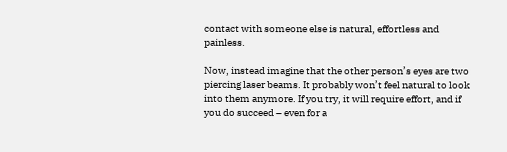contact with someone else is natural, effortless and painless.

Now, instead imagine that the other person’s eyes are two piercing laser beams. It probably won’t feel natural to look into them anymore. If you try, it will require effort, and if you do succeed – even for a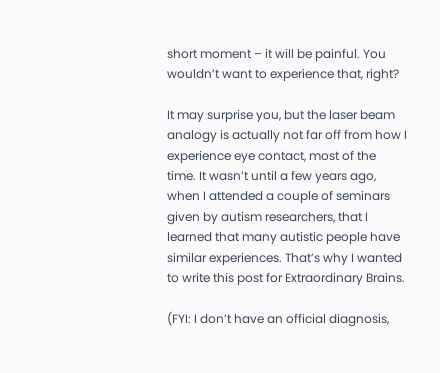short moment – it will be painful. You wouldn’t want to experience that, right?

It may surprise you, but the laser beam analogy is actually not far off from how I experience eye contact, most of the time. It wasn’t until a few years ago, when I attended a couple of seminars given by autism researchers, that I learned that many autistic people have similar experiences. That’s why I wanted to write this post for Extraordinary Brains.

(FYI: I don’t have an official diagnosis,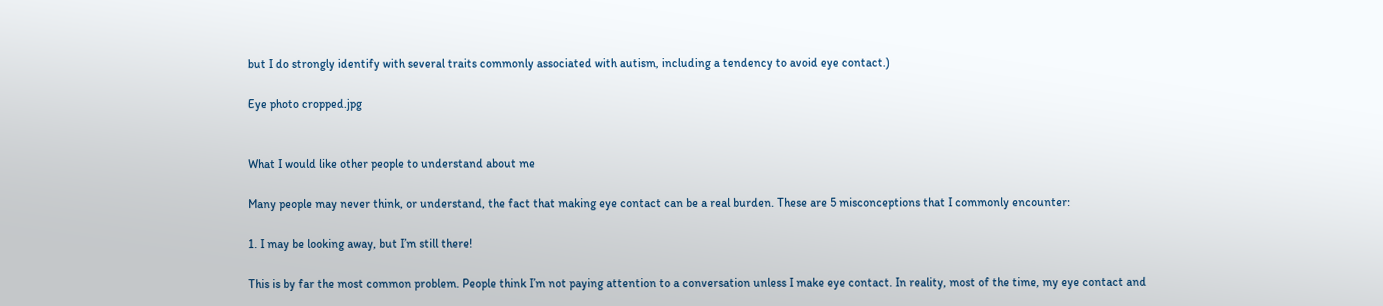but I do strongly identify with several traits commonly associated with autism, including a tendency to avoid eye contact.)

Eye photo cropped.jpg


What I would like other people to understand about me

Many people may never think, or understand, the fact that making eye contact can be a real burden. These are 5 misconceptions that I commonly encounter:

1. I may be looking away, but I’m still there!

This is by far the most common problem. People think I’m not paying attention to a conversation unless I make eye contact. In reality, most of the time, my eye contact and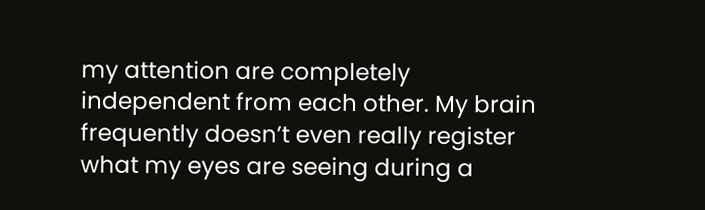my attention are completely independent from each other. My brain frequently doesn’t even really register what my eyes are seeing during a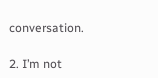conversation.

2. I’m not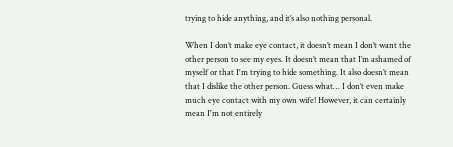trying to hide anything, and it’s also nothing personal.

When I don’t make eye contact, it doesn’t mean I don’t want the other person to see my eyes. It doesn’t mean that I’m ashamed of myself or that I'm trying to hide something. It also doesn’t mean that I dislike the other person. Guess what… I don’t even make much eye contact with my own wife! However, it can certainly mean I'm not entirely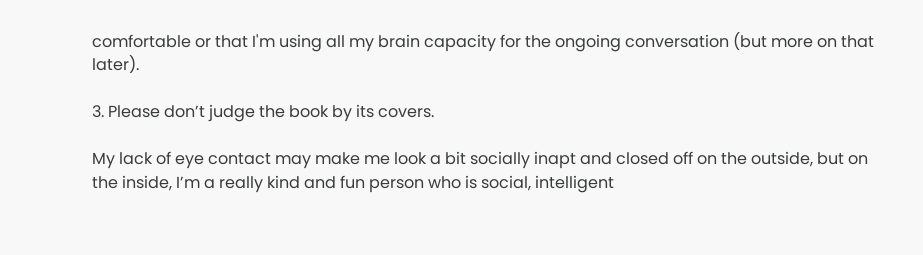comfortable or that I'm using all my brain capacity for the ongoing conversation (but more on that later).

3. Please don’t judge the book by its covers.

My lack of eye contact may make me look a bit socially inapt and closed off on the outside, but on the inside, I’m a really kind and fun person who is social, intelligent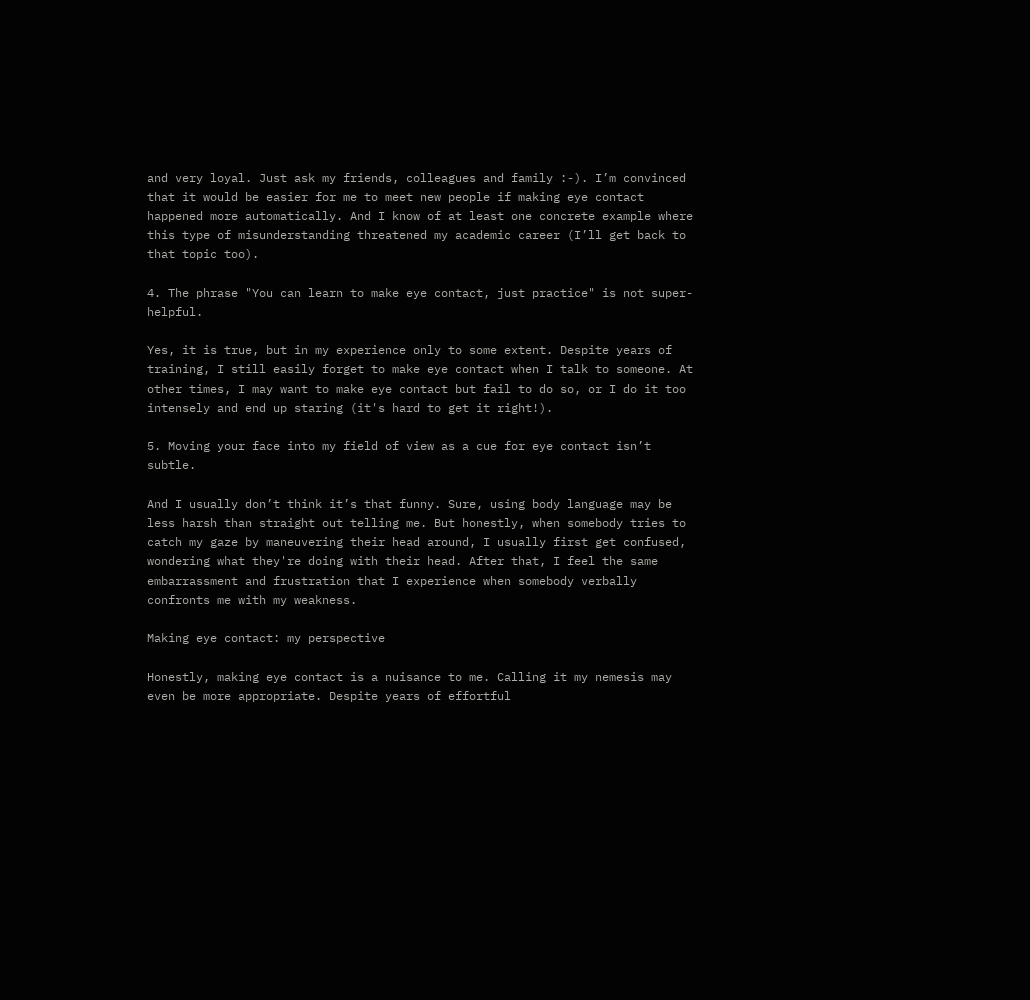and very loyal. Just ask my friends, colleagues and family :-). I’m convinced that it would be easier for me to meet new people if making eye contact happened more automatically. And I know of at least one concrete example where this type of misunderstanding threatened my academic career (I’ll get back to that topic too).

4. The phrase "You can learn to make eye contact, just practice" is not super-helpful.

Yes, it is true, but in my experience only to some extent. Despite years of training, I still easily forget to make eye contact when I talk to someone. At other times, I may want to make eye contact but fail to do so, or I do it too intensely and end up staring (it's hard to get it right!).

5. Moving your face into my field of view as a cue for eye contact isn’t subtle.

And I usually don’t think it’s that funny. Sure, using body language may be less harsh than straight out telling me. But honestly, when somebody tries to catch my gaze by maneuvering their head around, I usually first get confused, wondering what they're doing with their head. After that, I feel the same embarrassment and frustration that I experience when somebody verbally confronts me with my weakness.

Making eye contact: my perspective

Honestly, making eye contact is a nuisance to me. Calling it my nemesis may even be more appropriate. Despite years of effortful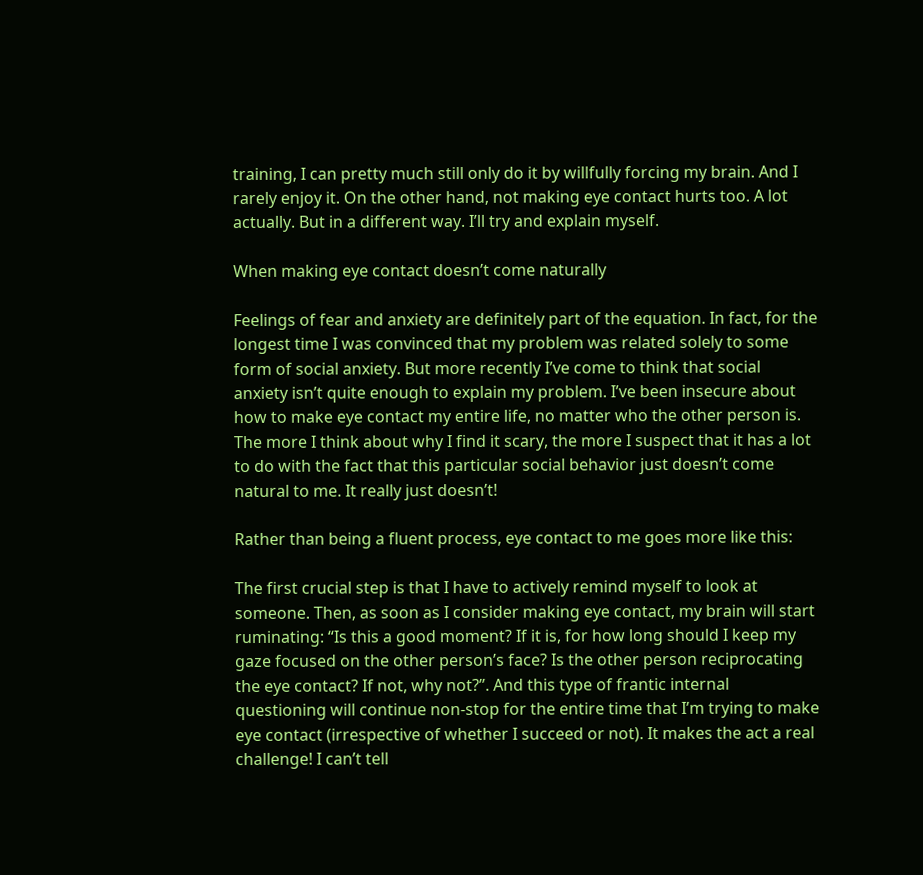training, I can pretty much still only do it by willfully forcing my brain. And I rarely enjoy it. On the other hand, not making eye contact hurts too. A lot actually. But in a different way. I’ll try and explain myself.

When making eye contact doesn’t come naturally

Feelings of fear and anxiety are definitely part of the equation. In fact, for the longest time I was convinced that my problem was related solely to some form of social anxiety. But more recently I’ve come to think that social anxiety isn’t quite enough to explain my problem. I’ve been insecure about how to make eye contact my entire life, no matter who the other person is. The more I think about why I find it scary, the more I suspect that it has a lot to do with the fact that this particular social behavior just doesn’t come natural to me. It really just doesn’t!

Rather than being a fluent process, eye contact to me goes more like this:

The first crucial step is that I have to actively remind myself to look at someone. Then, as soon as I consider making eye contact, my brain will start ruminating: “Is this a good moment? If it is, for how long should I keep my gaze focused on the other person’s face? Is the other person reciprocating the eye contact? If not, why not?”. And this type of frantic internal questioning will continue non-stop for the entire time that I’m trying to make eye contact (irrespective of whether I succeed or not). It makes the act a real challenge! I can’t tell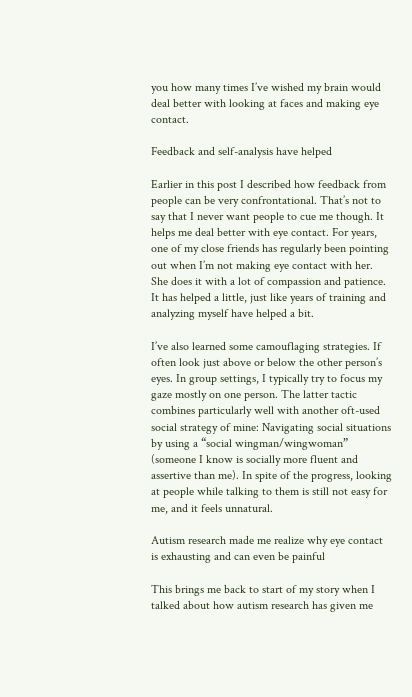you how many times I’ve wished my brain would deal better with looking at faces and making eye contact.

Feedback and self-analysis have helped

Earlier in this post I described how feedback from people can be very confrontational. That’s not to say that I never want people to cue me though. It helps me deal better with eye contact. For years, one of my close friends has regularly been pointing out when I’m not making eye contact with her. She does it with a lot of compassion and patience. It has helped a little, just like years of training and analyzing myself have helped a bit.

I’ve also learned some camouflaging strategies. If often look just above or below the other person’s eyes. In group settings, I typically try to focus my gaze mostly on one person. The latter tactic combines particularly well with another oft-used social strategy of mine: Navigating social situations by using a “social wingman/wingwoman” (someone I know is socially more fluent and assertive than me). In spite of the progress, looking at people while talking to them is still not easy for me, and it feels unnatural.

Autism research made me realize why eye contact is exhausting and can even be painful

This brings me back to start of my story when I talked about how autism research has given me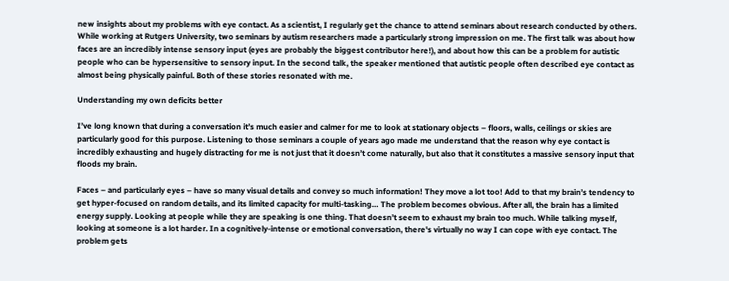new insights about my problems with eye contact. As a scientist, I regularly get the chance to attend seminars about research conducted by others. While working at Rutgers University, two seminars by autism researchers made a particularly strong impression on me. The first talk was about how faces are an incredibly intense sensory input (eyes are probably the biggest contributor here!), and about how this can be a problem for autistic people who can be hypersensitive to sensory input. In the second talk, the speaker mentioned that autistic people often described eye contact as almost being physically painful. Both of these stories resonated with me.

Understanding my own deficits better

I’ve long known that during a conversation it’s much easier and calmer for me to look at stationary objects – floors, walls, ceilings or skies are particularly good for this purpose. Listening to those seminars a couple of years ago made me understand that the reason why eye contact is incredibly exhausting and hugely distracting for me is not just that it doesn’t come naturally, but also that it constitutes a massive sensory input that floods my brain.

Faces – and particularly eyes – have so many visual details and convey so much information! They move a lot too! Add to that my brain’s tendency to get hyper-focused on random details, and its limited capacity for multi-tasking… The problem becomes obvious. After all, the brain has a limited energy supply. Looking at people while they are speaking is one thing. That doesn’t seem to exhaust my brain too much. While talking myself, looking at someone is a lot harder. In a cognitively-intense or emotional conversation, there's virtually no way I can cope with eye contact. The problem gets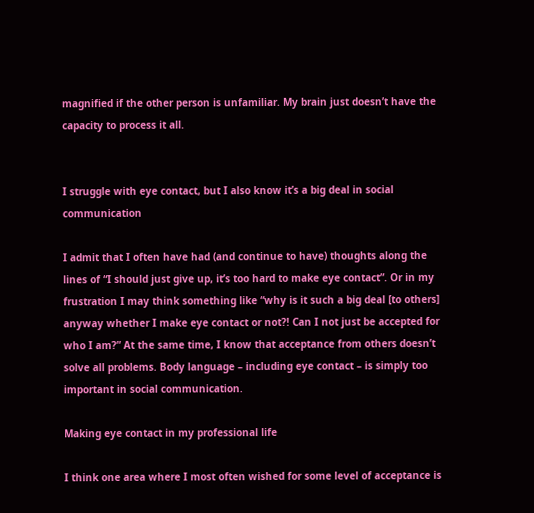magnified if the other person is unfamiliar. My brain just doesn’t have the capacity to process it all.


I struggle with eye contact, but I also know it’s a big deal in social communication

I admit that I often have had (and continue to have) thoughts along the lines of “I should just give up, it’s too hard to make eye contact”. Or in my frustration I may think something like “why is it such a big deal [to others] anyway whether I make eye contact or not?! Can I not just be accepted for who I am?” At the same time, I know that acceptance from others doesn’t solve all problems. Body language – including eye contact – is simply too important in social communication.

Making eye contact in my professional life

I think one area where I most often wished for some level of acceptance is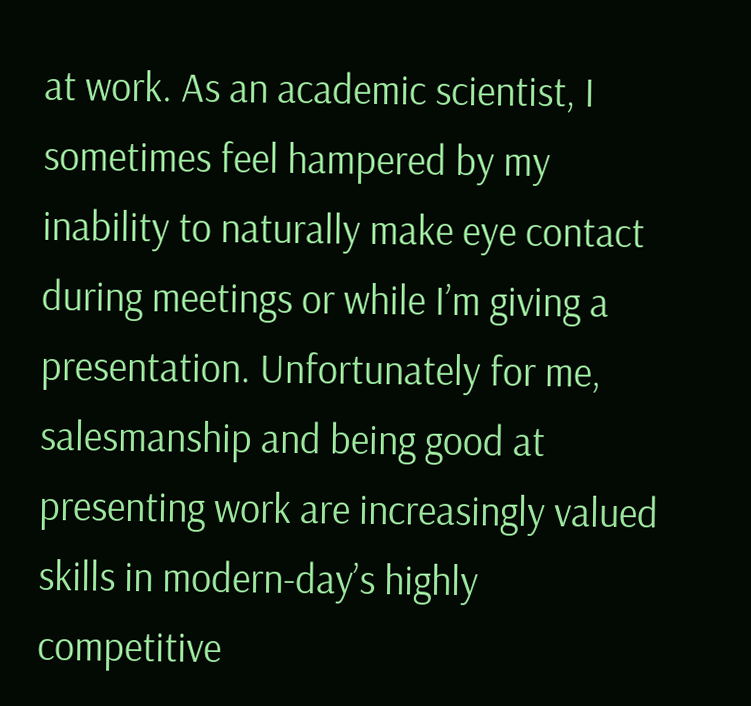at work. As an academic scientist, I sometimes feel hampered by my inability to naturally make eye contact during meetings or while I’m giving a presentation. Unfortunately for me, salesmanship and being good at presenting work are increasingly valued skills in modern-day’s highly competitive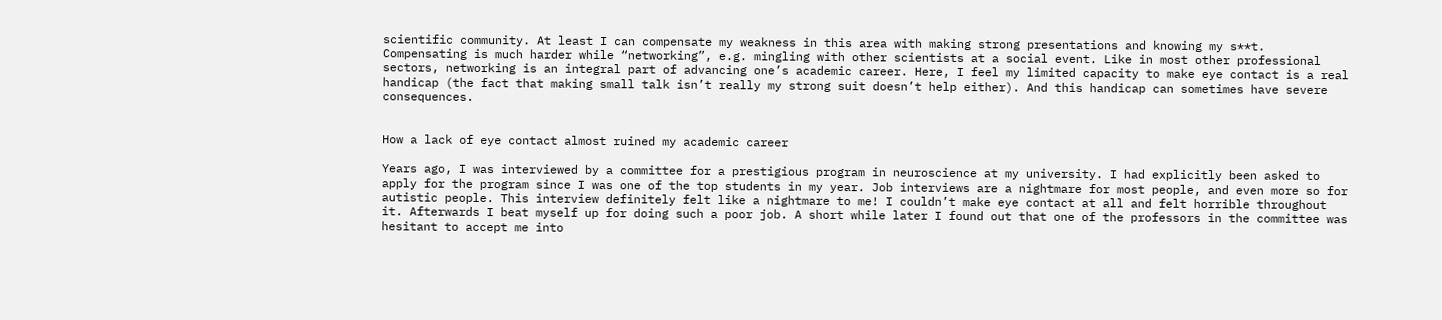scientific community. At least I can compensate my weakness in this area with making strong presentations and knowing my s**t. Compensating is much harder while “networking”, e.g. mingling with other scientists at a social event. Like in most other professional sectors, networking is an integral part of advancing one’s academic career. Here, I feel my limited capacity to make eye contact is a real handicap (the fact that making small talk isn’t really my strong suit doesn’t help either). And this handicap can sometimes have severe consequences.


How a lack of eye contact almost ruined my academic career

Years ago, I was interviewed by a committee for a prestigious program in neuroscience at my university. I had explicitly been asked to apply for the program since I was one of the top students in my year. Job interviews are a nightmare for most people, and even more so for autistic people. This interview definitely felt like a nightmare to me! I couldn’t make eye contact at all and felt horrible throughout it. Afterwards I beat myself up for doing such a poor job. A short while later I found out that one of the professors in the committee was hesitant to accept me into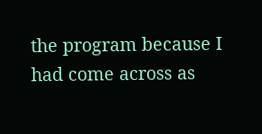the program because I had come across as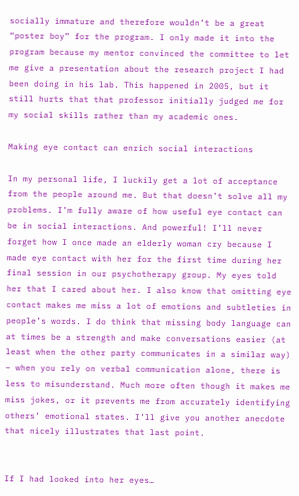socially immature and therefore wouldn’t be a great “poster boy” for the program. I only made it into the program because my mentor convinced the committee to let me give a presentation about the research project I had been doing in his lab. This happened in 2005, but it still hurts that that professor initially judged me for my social skills rather than my academic ones.

Making eye contact can enrich social interactions

In my personal life, I luckily get a lot of acceptance from the people around me. But that doesn’t solve all my problems. I’m fully aware of how useful eye contact can be in social interactions. And powerful! I’ll never forget how I once made an elderly woman cry because I made eye contact with her for the first time during her final session in our psychotherapy group. My eyes told her that I cared about her. I also know that omitting eye contact makes me miss a lot of emotions and subtleties in people’s words. I do think that missing body language can at times be a strength and make conversations easier (at least when the other party communicates in a similar way) – when you rely on verbal communication alone, there is less to misunderstand. Much more often though it makes me miss jokes, or it prevents me from accurately identifying others’ emotional states. I’ll give you another anecdote that nicely illustrates that last point.


If I had looked into her eyes…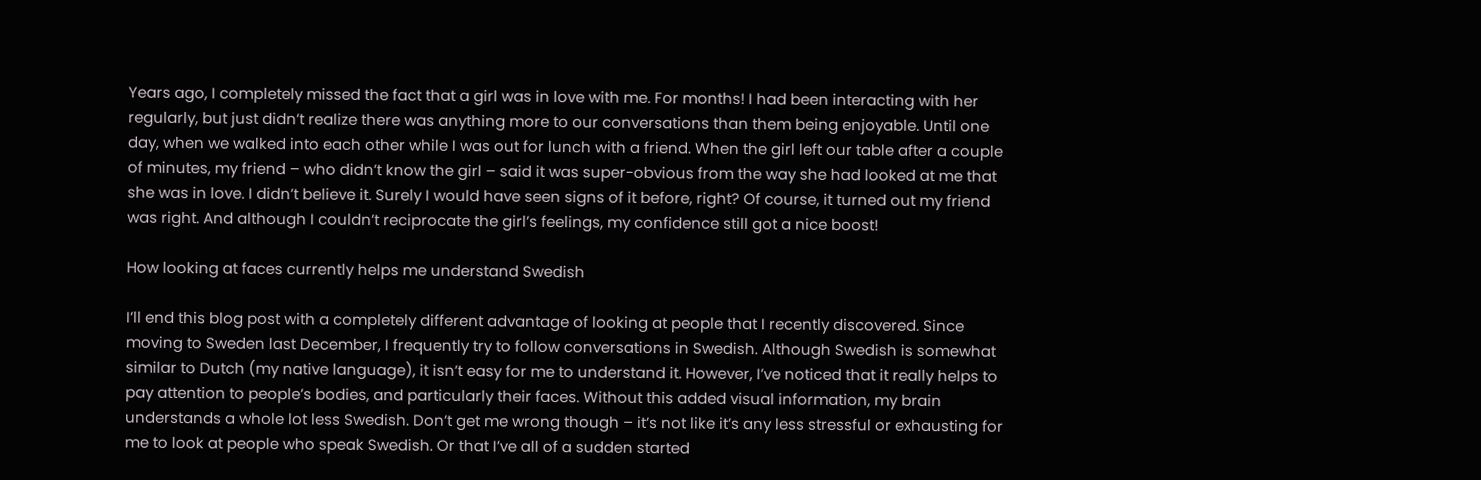Years ago, I completely missed the fact that a girl was in love with me. For months! I had been interacting with her regularly, but just didn’t realize there was anything more to our conversations than them being enjoyable. Until one day, when we walked into each other while I was out for lunch with a friend. When the girl left our table after a couple of minutes, my friend – who didn’t know the girl – said it was super-obvious from the way she had looked at me that she was in love. I didn’t believe it. Surely I would have seen signs of it before, right? Of course, it turned out my friend was right. And although I couldn’t reciprocate the girl’s feelings, my confidence still got a nice boost!

How looking at faces currently helps me understand Swedish

I’ll end this blog post with a completely different advantage of looking at people that I recently discovered. Since moving to Sweden last December, I frequently try to follow conversations in Swedish. Although Swedish is somewhat similar to Dutch (my native language), it isn’t easy for me to understand it. However, I’ve noticed that it really helps to pay attention to people’s bodies, and particularly their faces. Without this added visual information, my brain understands a whole lot less Swedish. Don’t get me wrong though – it’s not like it’s any less stressful or exhausting for me to look at people who speak Swedish. Or that I’ve all of a sudden started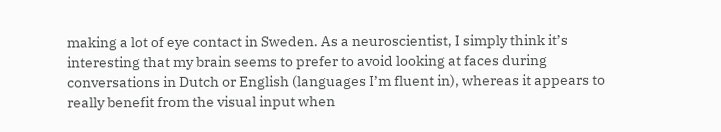making a lot of eye contact in Sweden. As a neuroscientist, I simply think it’s interesting that my brain seems to prefer to avoid looking at faces during conversations in Dutch or English (languages I’m fluent in), whereas it appears to really benefit from the visual input when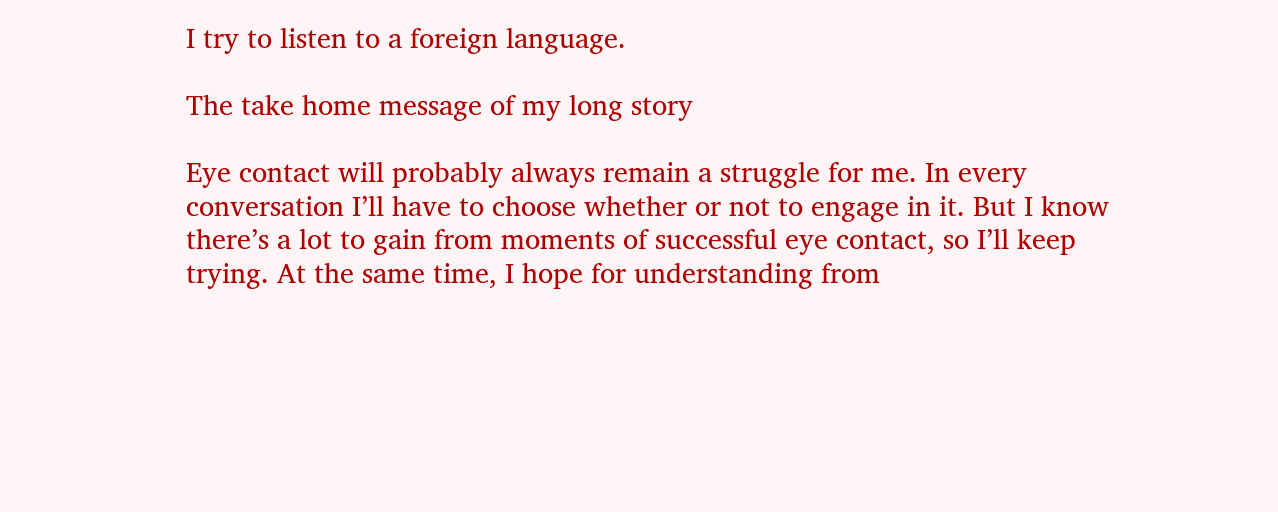I try to listen to a foreign language.

The take home message of my long story

Eye contact will probably always remain a struggle for me. In every conversation I’ll have to choose whether or not to engage in it. But I know there’s a lot to gain from moments of successful eye contact, so I’ll keep trying. At the same time, I hope for understanding from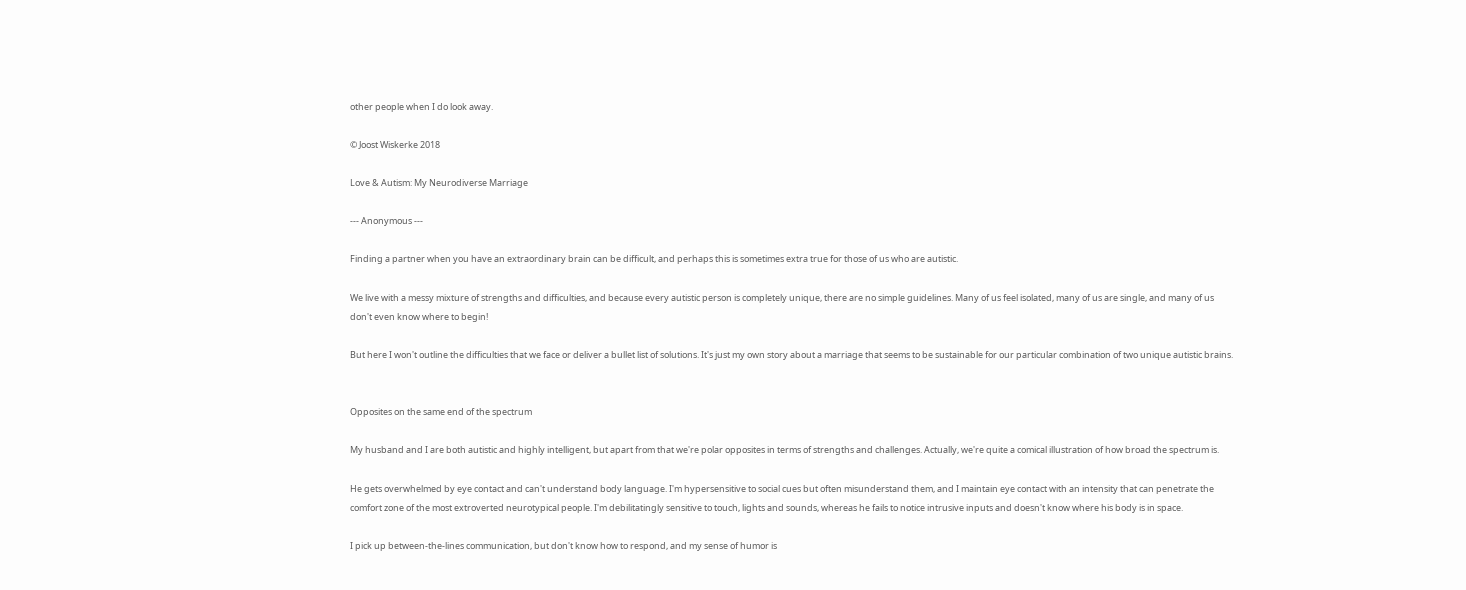other people when I do look away.

© Joost Wiskerke 2018

Love & Autism: My Neurodiverse Marriage

--- Anonymous ---

Finding a partner when you have an extraordinary brain can be difficult, and perhaps this is sometimes extra true for those of us who are autistic.

We live with a messy mixture of strengths and difficulties, and because every autistic person is completely unique, there are no simple guidelines. Many of us feel isolated, many of us are single, and many of us don't even know where to begin!

But here I won't outline the difficulties that we face or deliver a bullet list of solutions. It's just my own story about a marriage that seems to be sustainable for our particular combination of two unique autistic brains.


Opposites on the same end of the spectrum

My husband and I are both autistic and highly intelligent, but apart from that we're polar opposites in terms of strengths and challenges. Actually, we're quite a comical illustration of how broad the spectrum is.

He gets overwhelmed by eye contact and can't understand body language. I'm hypersensitive to social cues but often misunderstand them, and I maintain eye contact with an intensity that can penetrate the comfort zone of the most extroverted neurotypical people. I'm debilitatingly sensitive to touch, lights and sounds, whereas he fails to notice intrusive inputs and doesn't know where his body is in space.

I pick up between-the-lines communication, but don't know how to respond, and my sense of humor is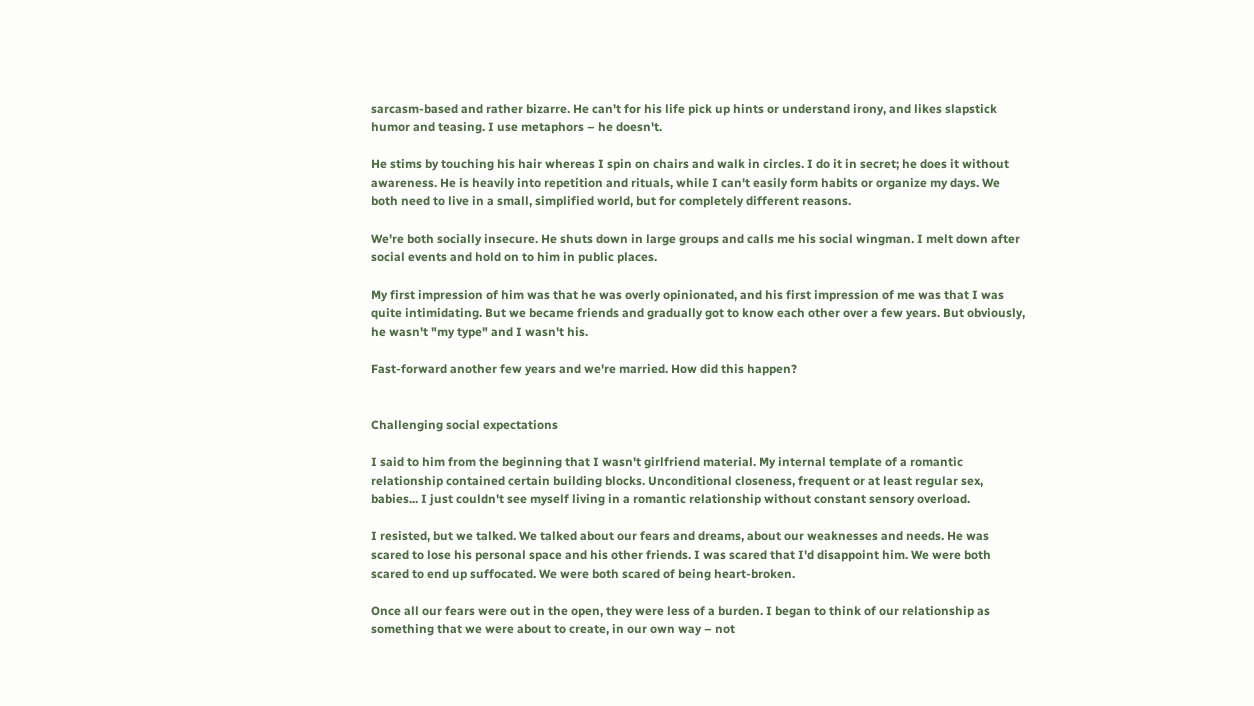sarcasm-based and rather bizarre. He can't for his life pick up hints or understand irony, and likes slapstick humor and teasing. I use metaphors – he doesn't.

He stims by touching his hair whereas I spin on chairs and walk in circles. I do it in secret; he does it without awareness. He is heavily into repetition and rituals, while I can't easily form habits or organize my days. We both need to live in a small, simplified world, but for completely different reasons.

We're both socially insecure. He shuts down in large groups and calls me his social wingman. I melt down after social events and hold on to him in public places.

My first impression of him was that he was overly opinionated, and his first impression of me was that I was quite intimidating. But we became friends and gradually got to know each other over a few years. But obviously, he wasn't "my type" and I wasn't his.

Fast-forward another few years and we're married. How did this happen?


Challenging social expectations

I said to him from the beginning that I wasn't girlfriend material. My internal template of a romantic relationship contained certain building blocks. Unconditional closeness, frequent or at least regular sex, babies... I just couldn't see myself living in a romantic relationship without constant sensory overload.

I resisted, but we talked. We talked about our fears and dreams, about our weaknesses and needs. He was scared to lose his personal space and his other friends. I was scared that I'd disappoint him. We were both scared to end up suffocated. We were both scared of being heart-broken.

Once all our fears were out in the open, they were less of a burden. I began to think of our relationship as something that we were about to create, in our own way – not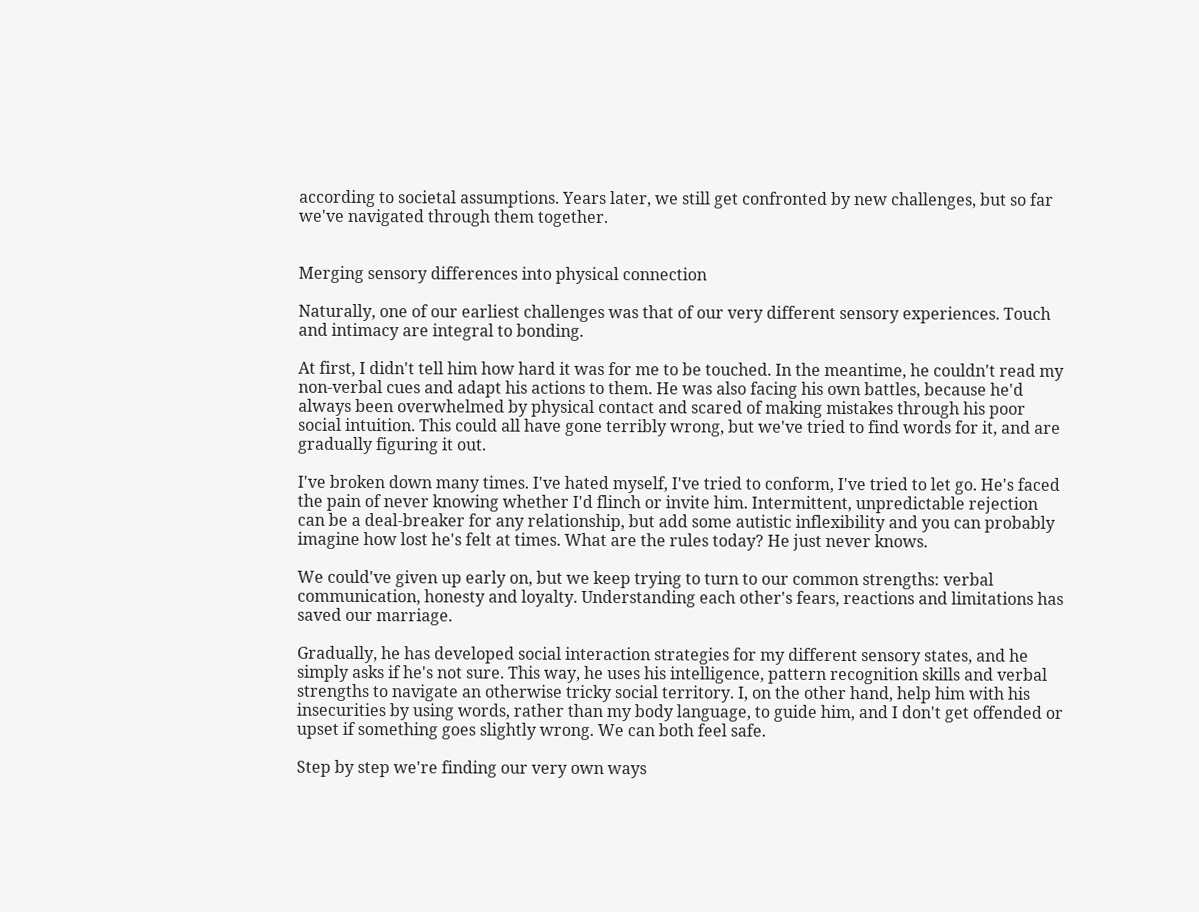according to societal assumptions. Years later, we still get confronted by new challenges, but so far we've navigated through them together.


Merging sensory differences into physical connection

Naturally, one of our earliest challenges was that of our very different sensory experiences. Touch and intimacy are integral to bonding.

At first, I didn't tell him how hard it was for me to be touched. In the meantime, he couldn't read my non-verbal cues and adapt his actions to them. He was also facing his own battles, because he'd always been overwhelmed by physical contact and scared of making mistakes through his poor social intuition. This could all have gone terribly wrong, but we've tried to find words for it, and are gradually figuring it out.

I've broken down many times. I've hated myself, I've tried to conform, I've tried to let go. He's faced the pain of never knowing whether I'd flinch or invite him. Intermittent, unpredictable rejection can be a deal-breaker for any relationship, but add some autistic inflexibility and you can probably imagine how lost he's felt at times. What are the rules today? He just never knows.

We could've given up early on, but we keep trying to turn to our common strengths: verbal communication, honesty and loyalty. Understanding each other's fears, reactions and limitations has saved our marriage.

Gradually, he has developed social interaction strategies for my different sensory states, and he simply asks if he's not sure. This way, he uses his intelligence, pattern recognition skills and verbal strengths to navigate an otherwise tricky social territory. I, on the other hand, help him with his insecurities by using words, rather than my body language, to guide him, and I don't get offended or upset if something goes slightly wrong. We can both feel safe.

Step by step we're finding our very own ways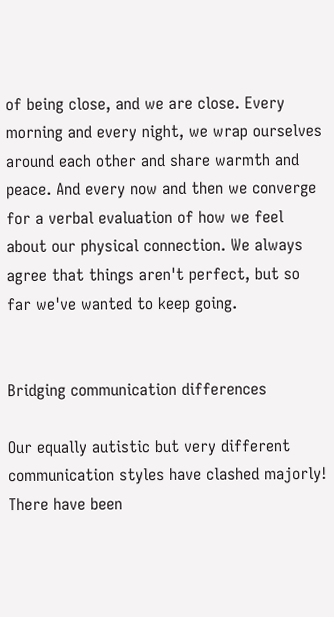of being close, and we are close. Every morning and every night, we wrap ourselves around each other and share warmth and peace. And every now and then we converge for a verbal evaluation of how we feel about our physical connection. We always agree that things aren't perfect, but so far we've wanted to keep going.


Bridging communication differences

Our equally autistic but very different communication styles have clashed majorly! There have been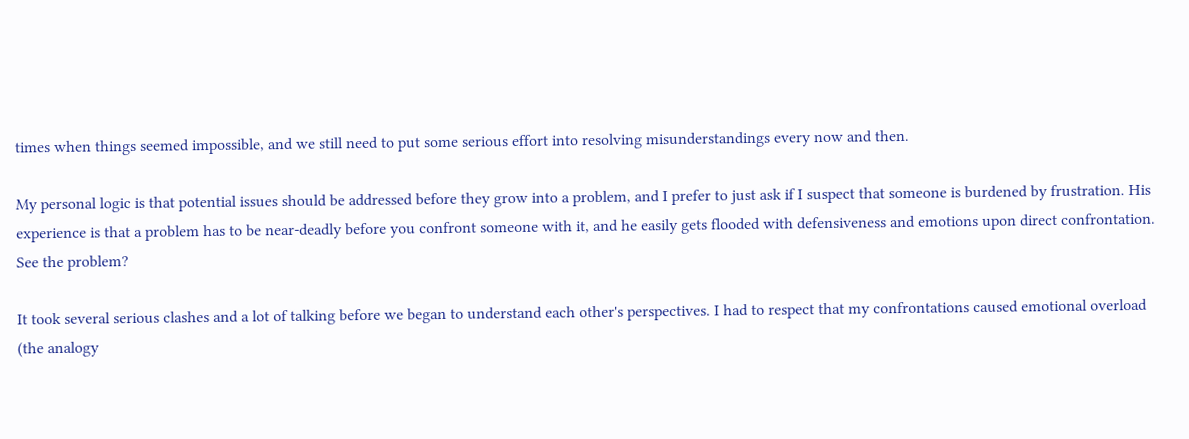times when things seemed impossible, and we still need to put some serious effort into resolving misunderstandings every now and then.

My personal logic is that potential issues should be addressed before they grow into a problem, and I prefer to just ask if I suspect that someone is burdened by frustration. His experience is that a problem has to be near-deadly before you confront someone with it, and he easily gets flooded with defensiveness and emotions upon direct confrontation. See the problem?

It took several serious clashes and a lot of talking before we began to understand each other's perspectives. I had to respect that my confrontations caused emotional overload (the analogy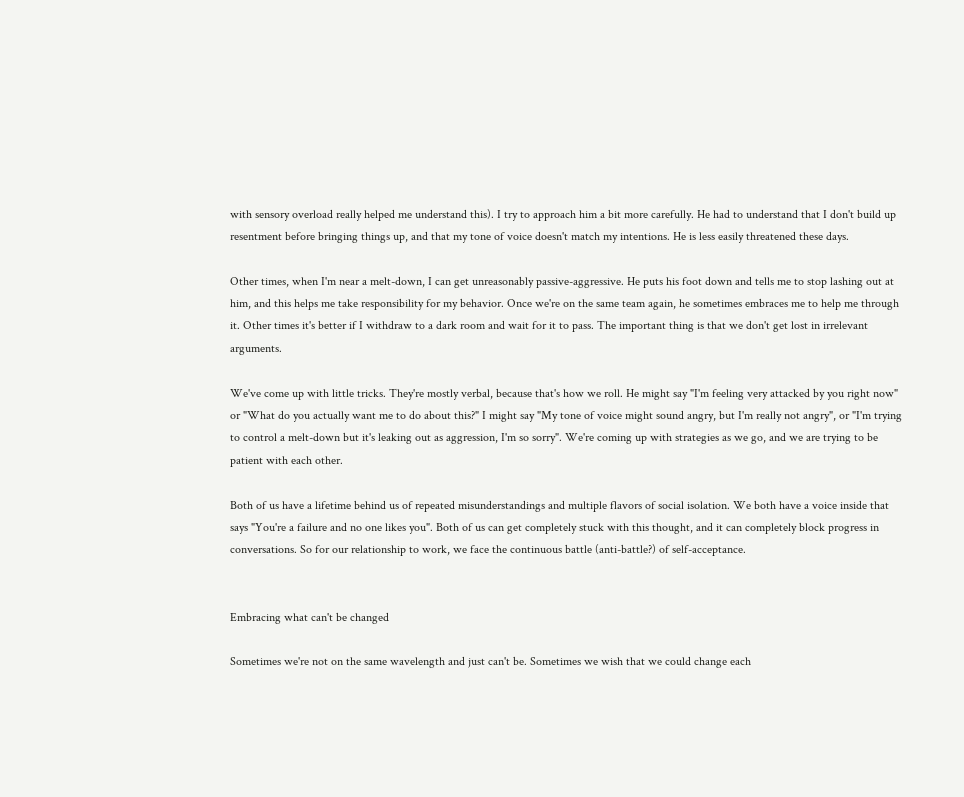with sensory overload really helped me understand this). I try to approach him a bit more carefully. He had to understand that I don't build up resentment before bringing things up, and that my tone of voice doesn't match my intentions. He is less easily threatened these days.

Other times, when I'm near a melt-down, I can get unreasonably passive-aggressive. He puts his foot down and tells me to stop lashing out at him, and this helps me take responsibility for my behavior. Once we're on the same team again, he sometimes embraces me to help me through it. Other times it's better if I withdraw to a dark room and wait for it to pass. The important thing is that we don't get lost in irrelevant arguments.

We've come up with little tricks. They're mostly verbal, because that's how we roll. He might say "I'm feeling very attacked by you right now" or "What do you actually want me to do about this?" I might say "My tone of voice might sound angry, but I'm really not angry", or "I'm trying to control a melt-down but it's leaking out as aggression, I'm so sorry". We're coming up with strategies as we go, and we are trying to be patient with each other.

Both of us have a lifetime behind us of repeated misunderstandings and multiple flavors of social isolation. We both have a voice inside that says "You're a failure and no one likes you". Both of us can get completely stuck with this thought, and it can completely block progress in conversations. So for our relationship to work, we face the continuous battle (anti-battle?) of self-acceptance.


Embracing what can't be changed

Sometimes we're not on the same wavelength and just can't be. Sometimes we wish that we could change each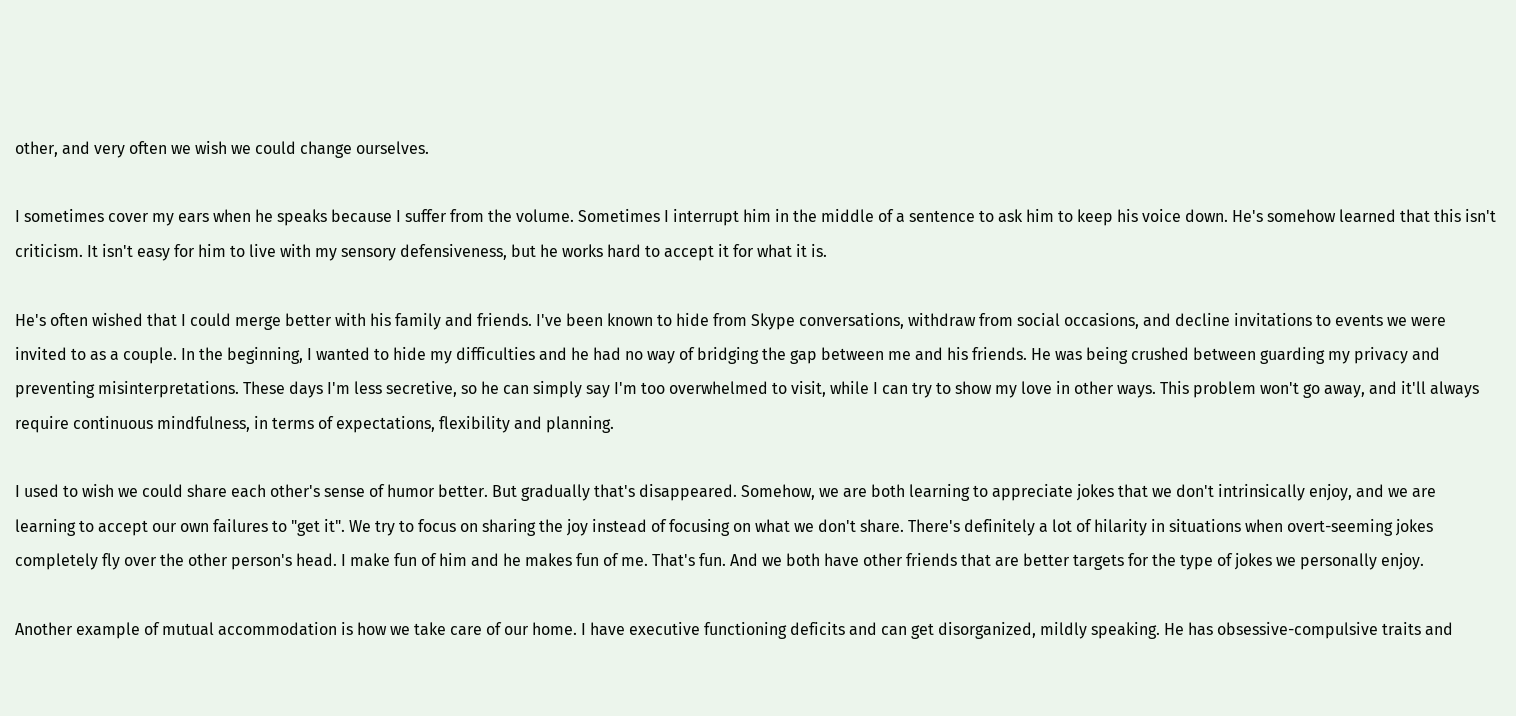other, and very often we wish we could change ourselves.

I sometimes cover my ears when he speaks because I suffer from the volume. Sometimes I interrupt him in the middle of a sentence to ask him to keep his voice down. He's somehow learned that this isn't criticism. It isn't easy for him to live with my sensory defensiveness, but he works hard to accept it for what it is.

He's often wished that I could merge better with his family and friends. I've been known to hide from Skype conversations, withdraw from social occasions, and decline invitations to events we were invited to as a couple. In the beginning, I wanted to hide my difficulties and he had no way of bridging the gap between me and his friends. He was being crushed between guarding my privacy and preventing misinterpretations. These days I'm less secretive, so he can simply say I'm too overwhelmed to visit, while I can try to show my love in other ways. This problem won't go away, and it'll always require continuous mindfulness, in terms of expectations, flexibility and planning.

I used to wish we could share each other's sense of humor better. But gradually that's disappeared. Somehow, we are both learning to appreciate jokes that we don't intrinsically enjoy, and we are learning to accept our own failures to "get it". We try to focus on sharing the joy instead of focusing on what we don't share. There's definitely a lot of hilarity in situations when overt-seeming jokes completely fly over the other person's head. I make fun of him and he makes fun of me. That's fun. And we both have other friends that are better targets for the type of jokes we personally enjoy.

Another example of mutual accommodation is how we take care of our home. I have executive functioning deficits and can get disorganized, mildly speaking. He has obsessive-compulsive traits and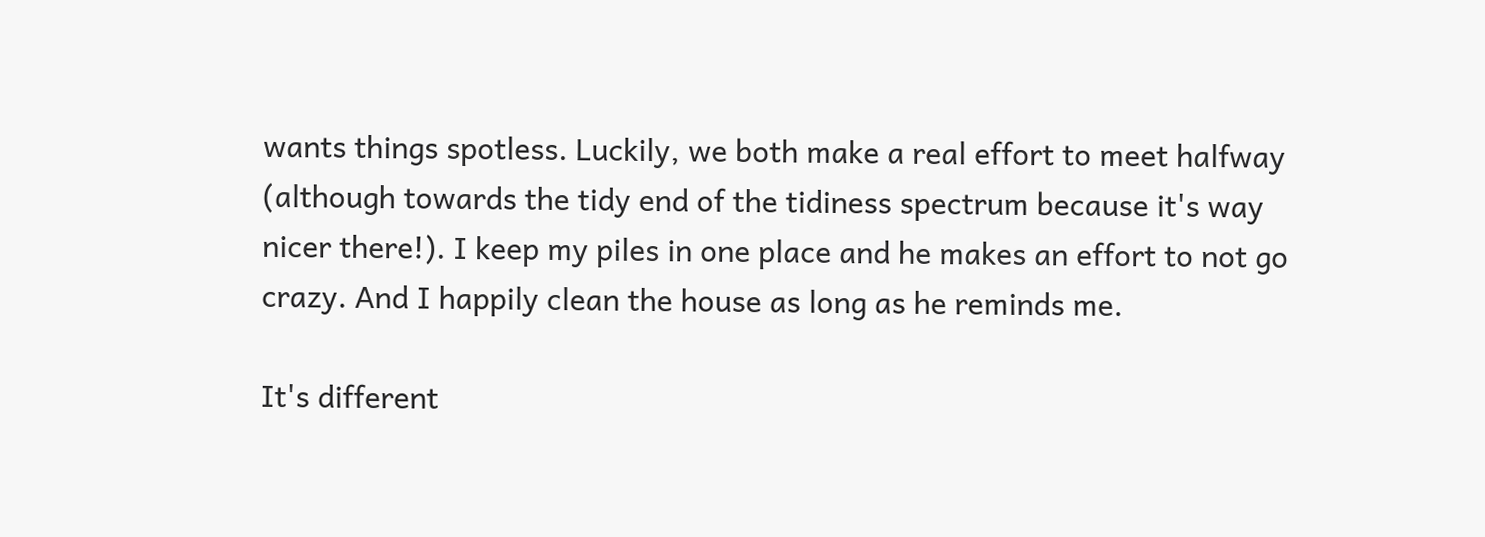wants things spotless. Luckily, we both make a real effort to meet halfway (although towards the tidy end of the tidiness spectrum because it's way nicer there!). I keep my piles in one place and he makes an effort to not go crazy. And I happily clean the house as long as he reminds me.

It's different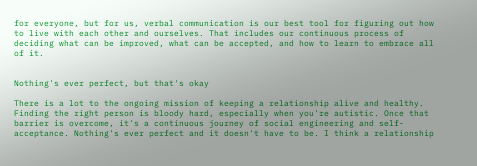for everyone, but for us, verbal communication is our best tool for figuring out how to live with each other and ourselves. That includes our continuous process of deciding what can be improved, what can be accepted, and how to learn to embrace all of it.


Nothing's ever perfect, but that's okay

There is a lot to the ongoing mission of keeping a relationship alive and healthy. Finding the right person is bloody hard, especially when you're autistic. Once that barrier is overcome, it's a continuous journey of social engineering and self-acceptance. Nothing's ever perfect and it doesn't have to be. I think a relationship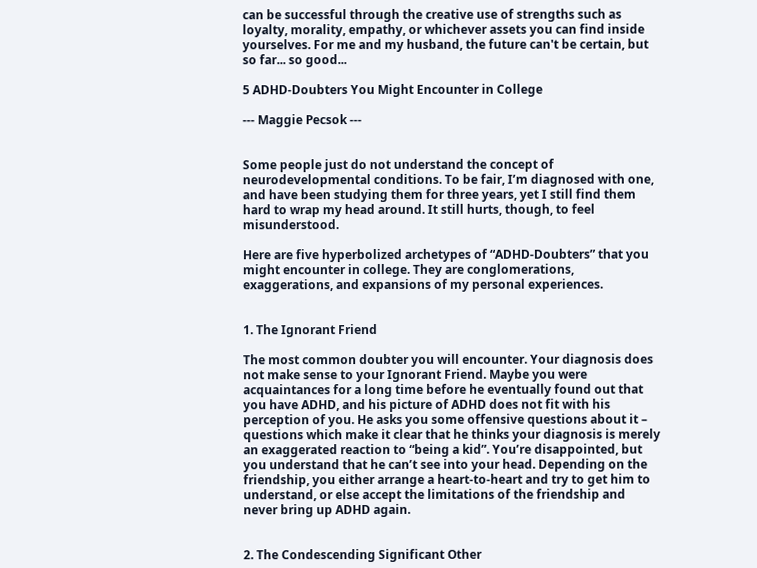can be successful through the creative use of strengths such as loyalty, morality, empathy, or whichever assets you can find inside yourselves. For me and my husband, the future can't be certain, but so far... so good...

5 ADHD-Doubters You Might Encounter in College

--- Maggie Pecsok ---


Some people just do not understand the concept of neurodevelopmental conditions. To be fair, I’m diagnosed with one, and have been studying them for three years, yet I still find them hard to wrap my head around. It still hurts, though, to feel misunderstood.

Here are five hyperbolized archetypes of “ADHD-Doubters” that you might encounter in college. They are conglomerations, exaggerations, and expansions of my personal experiences.


1. The Ignorant Friend

The most common doubter you will encounter. Your diagnosis does not make sense to your Ignorant Friend. Maybe you were acquaintances for a long time before he eventually found out that you have ADHD, and his picture of ADHD does not fit with his perception of you. He asks you some offensive questions about it – questions which make it clear that he thinks your diagnosis is merely an exaggerated reaction to “being a kid”. You’re disappointed, but you understand that he can’t see into your head. Depending on the friendship, you either arrange a heart-to-heart and try to get him to understand, or else accept the limitations of the friendship and never bring up ADHD again.


2. The Condescending Significant Other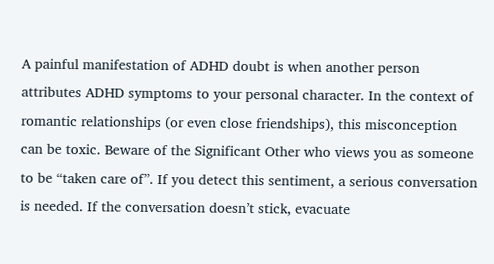A painful manifestation of ADHD doubt is when another person attributes ADHD symptoms to your personal character. In the context of romantic relationships (or even close friendships), this misconception can be toxic. Beware of the Significant Other who views you as someone to be “taken care of”. If you detect this sentiment, a serious conversation is needed. If the conversation doesn’t stick, evacuate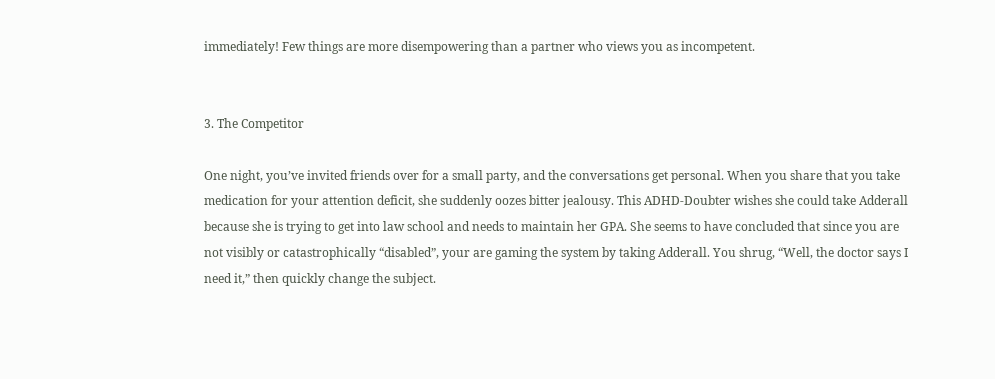immediately! Few things are more disempowering than a partner who views you as incompetent.


3. The Competitor

One night, you’ve invited friends over for a small party, and the conversations get personal. When you share that you take medication for your attention deficit, she suddenly oozes bitter jealousy. This ADHD-Doubter wishes she could take Adderall because she is trying to get into law school and needs to maintain her GPA. She seems to have concluded that since you are not visibly or catastrophically “disabled”, your are gaming the system by taking Adderall. You shrug, “Well, the doctor says I need it,” then quickly change the subject.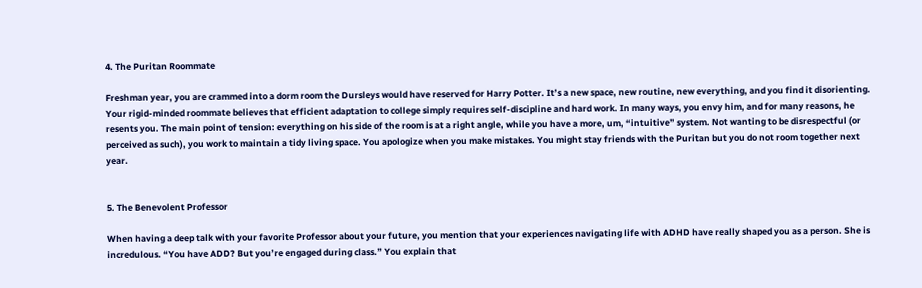4. The Puritan Roommate

Freshman year, you are crammed into a dorm room the Dursleys would have reserved for Harry Potter. It’s a new space, new routine, new everything, and you find it disorienting. Your rigid-minded roommate believes that efficient adaptation to college simply requires self-discipline and hard work. In many ways, you envy him, and for many reasons, he resents you. The main point of tension: everything on his side of the room is at a right angle, while you have a more, um, “intuitive” system. Not wanting to be disrespectful (or perceived as such), you work to maintain a tidy living space. You apologize when you make mistakes. You might stay friends with the Puritan but you do not room together next year.


5. The Benevolent Professor

When having a deep talk with your favorite Professor about your future, you mention that your experiences navigating life with ADHD have really shaped you as a person. She is incredulous. “You have ADD? But you’re engaged during class.” You explain that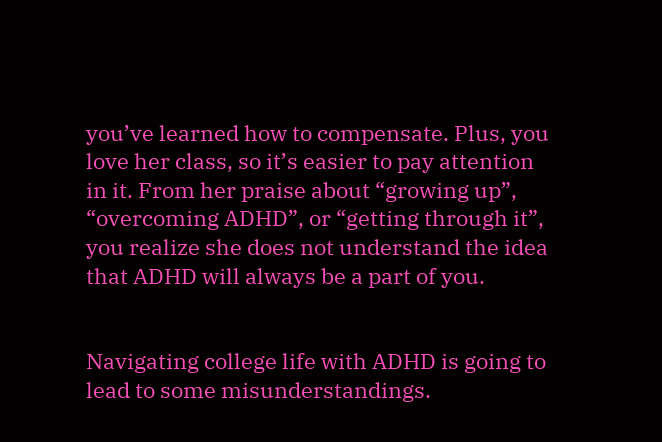you’ve learned how to compensate. Plus, you love her class, so it’s easier to pay attention in it. From her praise about “growing up”, “overcoming ADHD”, or “getting through it”, you realize she does not understand the idea that ADHD will always be a part of you.


Navigating college life with ADHD is going to lead to some misunderstandings.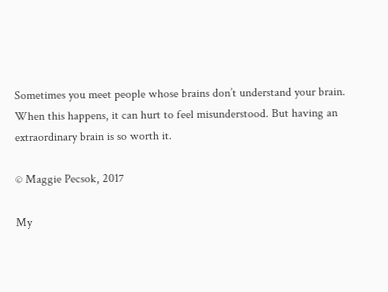Sometimes you meet people whose brains don’t understand your brain. When this happens, it can hurt to feel misunderstood. But having an extraordinary brain is so worth it.

© Maggie Pecsok, 2017

My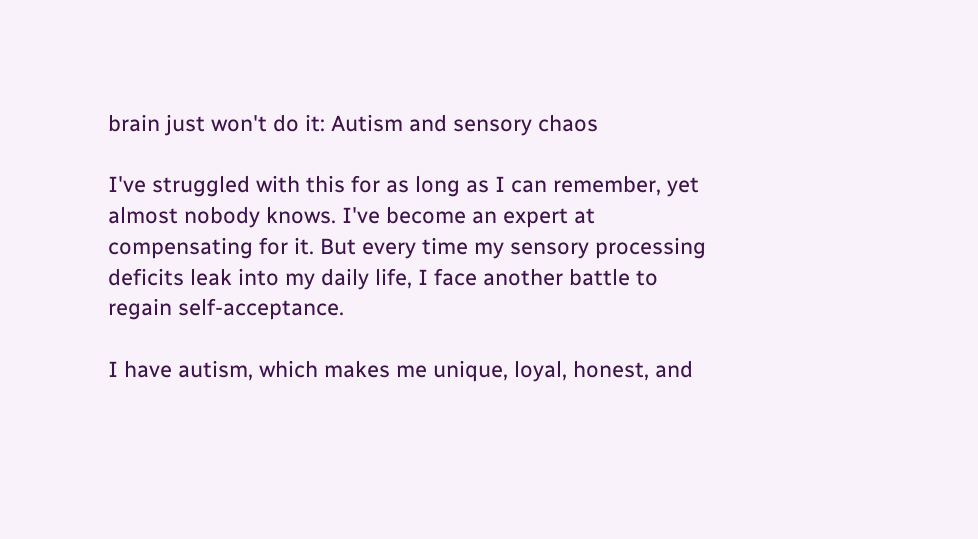brain just won't do it: Autism and sensory chaos

I've struggled with this for as long as I can remember, yet almost nobody knows. I've become an expert at compensating for it. But every time my sensory processing deficits leak into my daily life, I face another battle to regain self-acceptance.

I have autism, which makes me unique, loyal, honest, and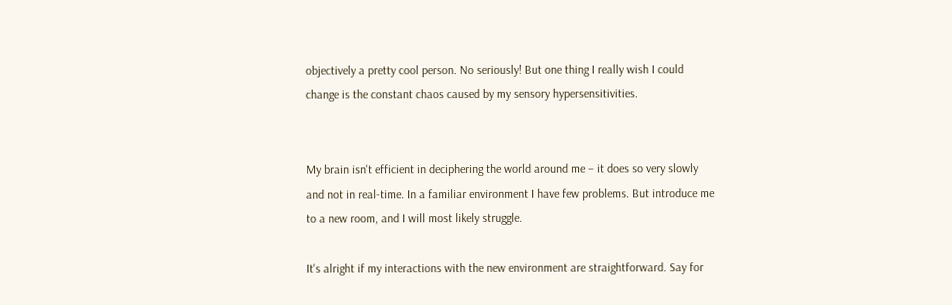objectively a pretty cool person. No seriously! But one thing I really wish I could change is the constant chaos caused by my sensory hypersensitivities.


My brain isn't efficient in deciphering the world around me – it does so very slowly and not in real-time. In a familiar environment I have few problems. But introduce me to a new room, and I will most likely struggle.

It's alright if my interactions with the new environment are straightforward. Say for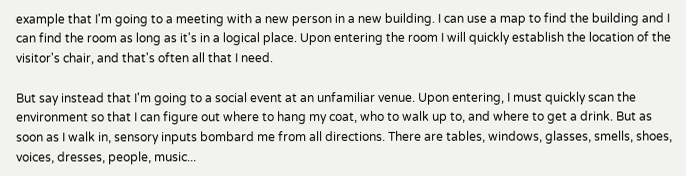example that I'm going to a meeting with a new person in a new building. I can use a map to find the building and I can find the room as long as it's in a logical place. Upon entering the room I will quickly establish the location of the visitor's chair, and that's often all that I need.

But say instead that I'm going to a social event at an unfamiliar venue. Upon entering, I must quickly scan the environment so that I can figure out where to hang my coat, who to walk up to, and where to get a drink. But as soon as I walk in, sensory inputs bombard me from all directions. There are tables, windows, glasses, smells, shoes, voices, dresses, people, music...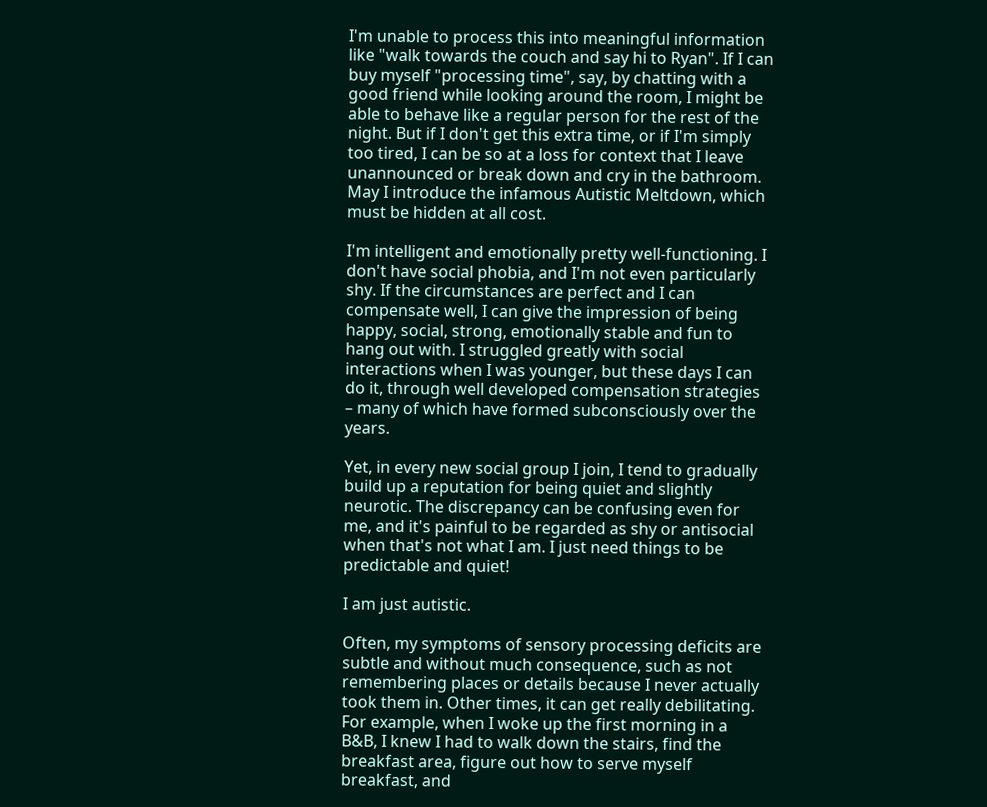I'm unable to process this into meaningful information like "walk towards the couch and say hi to Ryan". If I can buy myself "processing time", say, by chatting with a good friend while looking around the room, I might be able to behave like a regular person for the rest of the night. But if I don't get this extra time, or if I'm simply too tired, I can be so at a loss for context that I leave unannounced or break down and cry in the bathroom. May I introduce the infamous Autistic Meltdown, which must be hidden at all cost.

I'm intelligent and emotionally pretty well-functioning. I don't have social phobia, and I'm not even particularly shy. If the circumstances are perfect and I can compensate well, I can give the impression of being happy, social, strong, emotionally stable and fun to hang out with. I struggled greatly with social interactions when I was younger, but these days I can do it, through well developed compensation strategies – many of which have formed subconsciously over the years.

Yet, in every new social group I join, I tend to gradually build up a reputation for being quiet and slightly neurotic. The discrepancy can be confusing even for me, and it's painful to be regarded as shy or antisocial when that's not what I am. I just need things to be predictable and quiet!

I am just autistic.

Often, my symptoms of sensory processing deficits are subtle and without much consequence, such as not remembering places or details because I never actually took them in. Other times, it can get really debilitating. For example, when I woke up the first morning in a B&B, I knew I had to walk down the stairs, find the breakfast area, figure out how to serve myself breakfast, and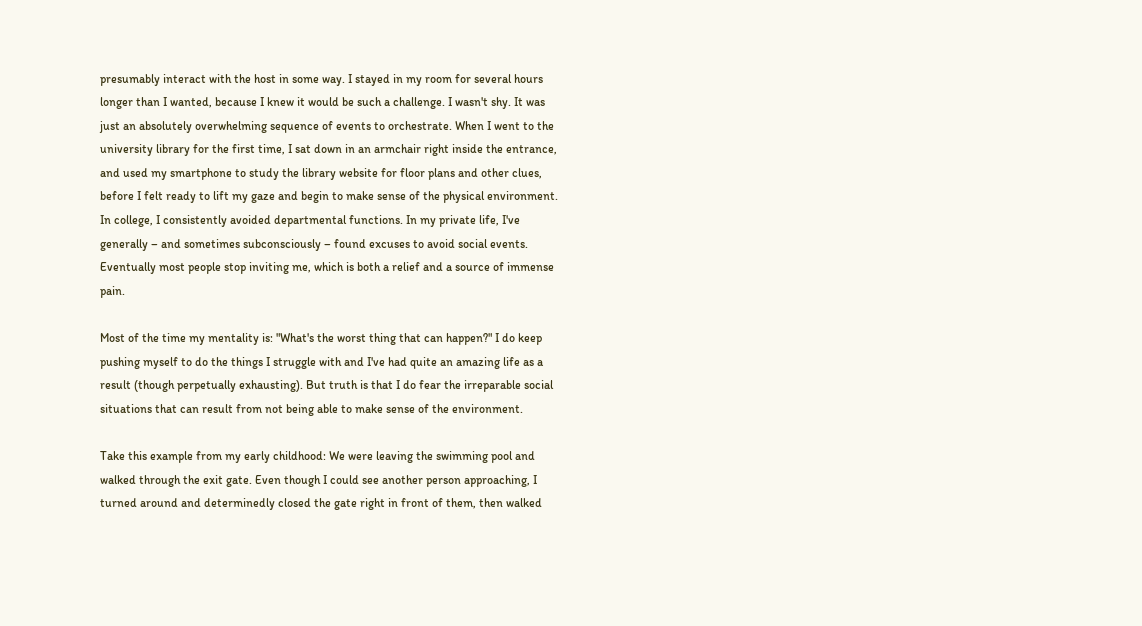presumably interact with the host in some way. I stayed in my room for several hours longer than I wanted, because I knew it would be such a challenge. I wasn't shy. It was just an absolutely overwhelming sequence of events to orchestrate. When I went to the university library for the first time, I sat down in an armchair right inside the entrance, and used my smartphone to study the library website for floor plans and other clues, before I felt ready to lift my gaze and begin to make sense of the physical environment. In college, I consistently avoided departmental functions. In my private life, I've generally – and sometimes subconsciously – found excuses to avoid social events. Eventually most people stop inviting me, which is both a relief and a source of immense pain.

Most of the time my mentality is: "What's the worst thing that can happen?" I do keep pushing myself to do the things I struggle with and I've had quite an amazing life as a result (though perpetually exhausting). But truth is that I do fear the irreparable social situations that can result from not being able to make sense of the environment.

Take this example from my early childhood: We were leaving the swimming pool and walked through the exit gate. Even though I could see another person approaching, I turned around and determinedly closed the gate right in front of them, then walked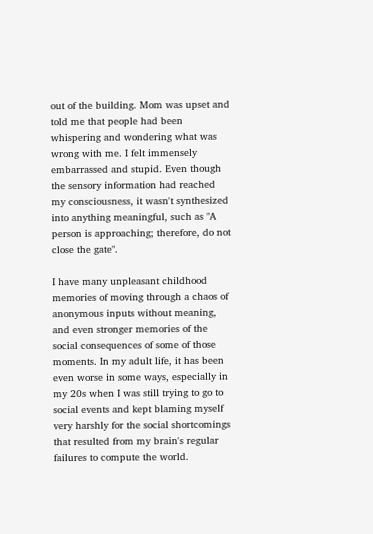out of the building. Mom was upset and told me that people had been whispering and wondering what was wrong with me. I felt immensely embarrassed and stupid. Even though the sensory information had reached my consciousness, it wasn't synthesized into anything meaningful, such as "A person is approaching; therefore, do not close the gate".

I have many unpleasant childhood memories of moving through a chaos of anonymous inputs without meaning, and even stronger memories of the social consequences of some of those moments. In my adult life, it has been even worse in some ways, especially in my 20s when I was still trying to go to social events and kept blaming myself very harshly for the social shortcomings that resulted from my brain's regular failures to compute the world.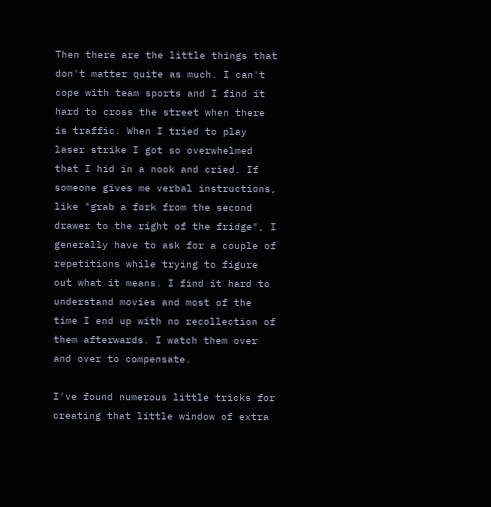Then there are the little things that don't matter quite as much. I can't cope with team sports and I find it hard to cross the street when there is traffic. When I tried to play laser strike I got so overwhelmed that I hid in a nook and cried. If someone gives me verbal instructions, like "grab a fork from the second drawer to the right of the fridge", I generally have to ask for a couple of repetitions while trying to figure out what it means. I find it hard to understand movies and most of the time I end up with no recollection of them afterwards. I watch them over and over to compensate.

I've found numerous little tricks for creating that little window of extra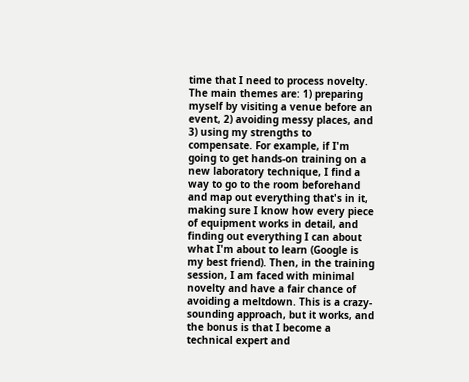time that I need to process novelty. The main themes are: 1) preparing myself by visiting a venue before an event, 2) avoiding messy places, and 3) using my strengths to compensate. For example, if I'm going to get hands-on training on a new laboratory technique, I find a way to go to the room beforehand and map out everything that's in it, making sure I know how every piece of equipment works in detail, and finding out everything I can about what I'm about to learn (Google is my best friend). Then, in the training session, I am faced with minimal novelty and have a fair chance of avoiding a meltdown. This is a crazy-sounding approach, but it works, and the bonus is that I become a technical expert and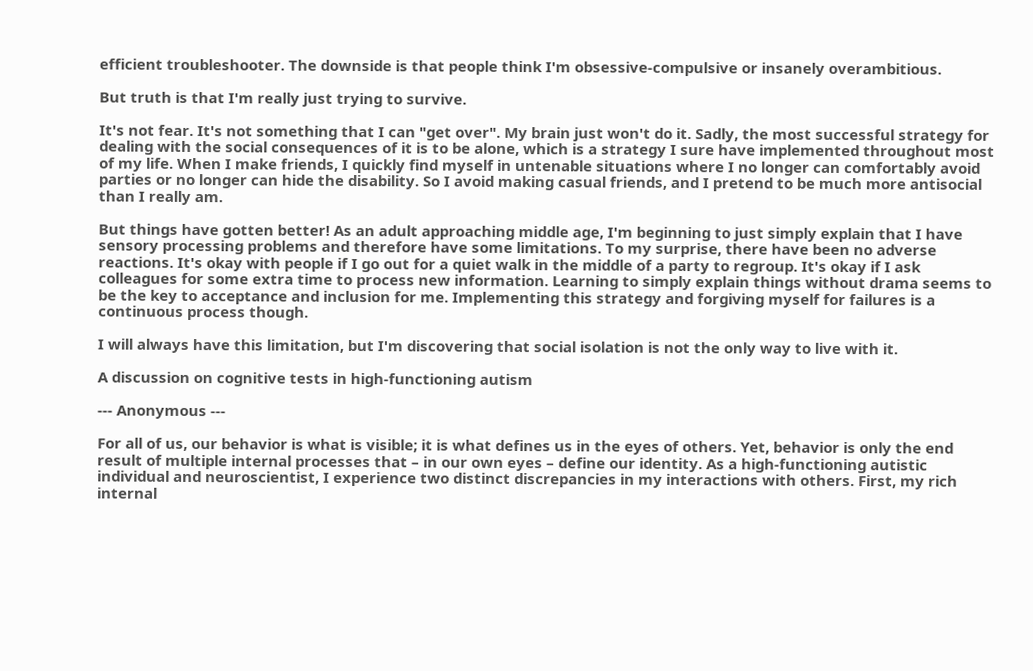efficient troubleshooter. The downside is that people think I'm obsessive-compulsive or insanely overambitious.

But truth is that I'm really just trying to survive.

It's not fear. It's not something that I can "get over". My brain just won't do it. Sadly, the most successful strategy for dealing with the social consequences of it is to be alone, which is a strategy I sure have implemented throughout most of my life. When I make friends, I quickly find myself in untenable situations where I no longer can comfortably avoid parties or no longer can hide the disability. So I avoid making casual friends, and I pretend to be much more antisocial than I really am.

But things have gotten better! As an adult approaching middle age, I'm beginning to just simply explain that I have sensory processing problems and therefore have some limitations. To my surprise, there have been no adverse reactions. It's okay with people if I go out for a quiet walk in the middle of a party to regroup. It's okay if I ask colleagues for some extra time to process new information. Learning to simply explain things without drama seems to be the key to acceptance and inclusion for me. Implementing this strategy and forgiving myself for failures is a continuous process though.

I will always have this limitation, but I'm discovering that social isolation is not the only way to live with it.

A discussion on cognitive tests in high-functioning autism

--- Anonymous ---

For all of us, our behavior is what is visible; it is what defines us in the eyes of others. Yet, behavior is only the end result of multiple internal processes that – in our own eyes – define our identity. As a high-functioning autistic individual and neuroscientist, I experience two distinct discrepancies in my interactions with others. First, my rich internal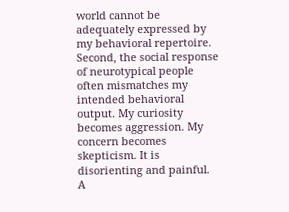world cannot be adequately expressed by my behavioral repertoire. Second, the social response of neurotypical people often mismatches my intended behavioral output. My curiosity becomes aggression. My concern becomes skepticism. It is disorienting and painful. A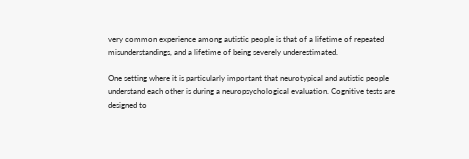very common experience among autistic people is that of a lifetime of repeated misunderstandings, and a lifetime of being severely underestimated.

One setting where it is particularly important that neurotypical and autistic people understand each other is during a neuropsychological evaluation. Cognitive tests are designed to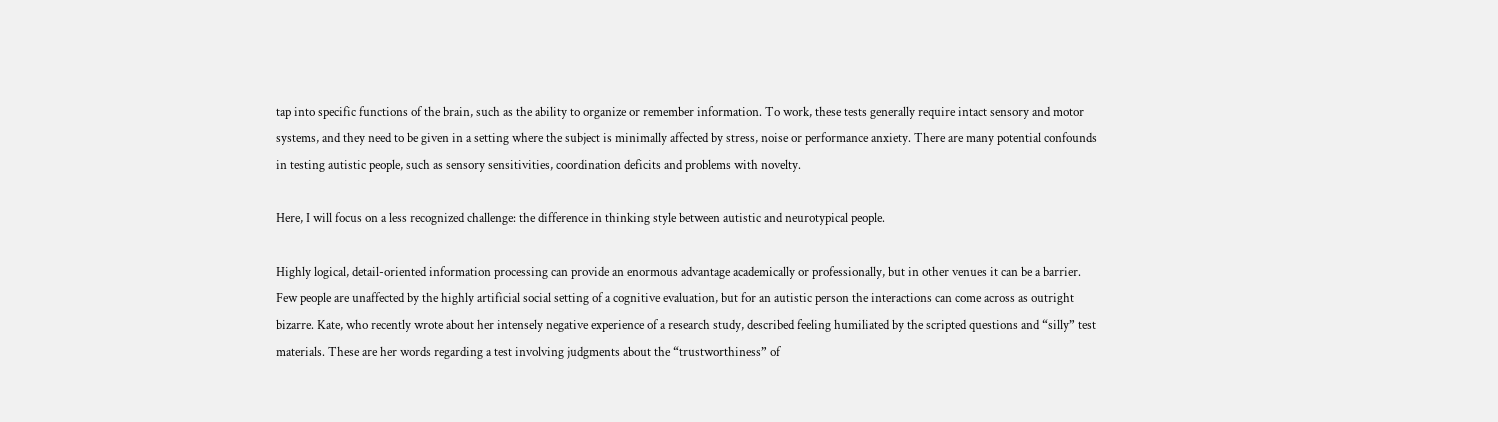tap into specific functions of the brain, such as the ability to organize or remember information. To work, these tests generally require intact sensory and motor systems, and they need to be given in a setting where the subject is minimally affected by stress, noise or performance anxiety. There are many potential confounds in testing autistic people, such as sensory sensitivities, coordination deficits and problems with novelty.

Here, I will focus on a less recognized challenge: the difference in thinking style between autistic and neurotypical people.

Highly logical, detail-oriented information processing can provide an enormous advantage academically or professionally, but in other venues it can be a barrier. Few people are unaffected by the highly artificial social setting of a cognitive evaluation, but for an autistic person the interactions can come across as outright bizarre. Kate, who recently wrote about her intensely negative experience of a research study, described feeling humiliated by the scripted questions and “silly” test materials. These are her words regarding a test involving judgments about the “trustworthiness” of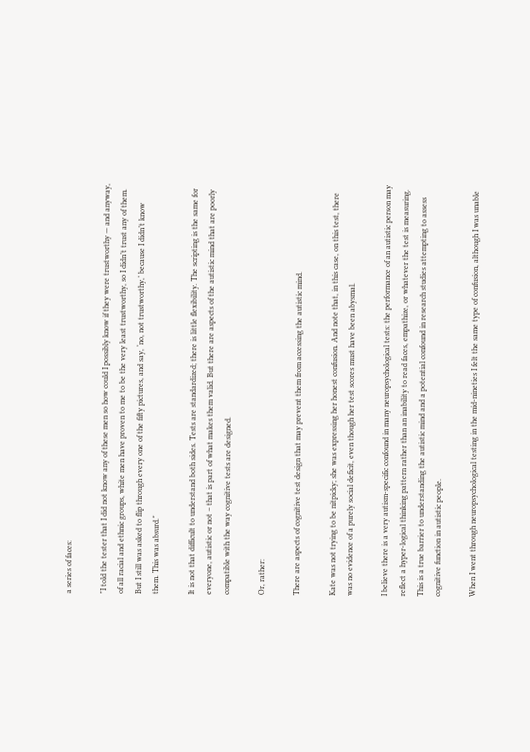a series of faces:

"I told the tester that I did not know any of these men so how could I possibly know if they were trustworthy — and anyway, of all racial and ethnic groups, white men have proven to me to be the very least trustworthy, so I didn’t trust any of them. But I still was asked to flip through every one of the fifty pictures, and say, ‘no, not trustworthy,’ because I didn’t know them. This was absurd."

It is not that difficult to understand both sides. Tests are standardized; there is little flexibility. The scripting is the same for everyone, autistic or not – that is part of what makes them valid. But there are aspects of the autistic mind that are poorly compatible with the way cognitive tests are designed.

Or, rather:

There are aspects of cognitive test design that may prevent them from accessing the autistic mind.

Kate was not trying to be nitpicky; she was expressing her honest confusion. And note that, in this case, on this test, there was no evidence of a purely social deficit, even though her test scores must have been abysmal.

I believe there is a very autism-specific confound in many neuropsychological tests: the performance of an autistic person may reflect a hyper-logical thinking pattern rather than an inability to read faces, empathize, or whatever the test is measuring. This is a true barrier to understanding the autistic mind and a potential confound in research studies attempting to assess cognitive function in autistic people.

When I went through neuropsychological testing in the mid-nineties I felt the same type of confusion, although I was unable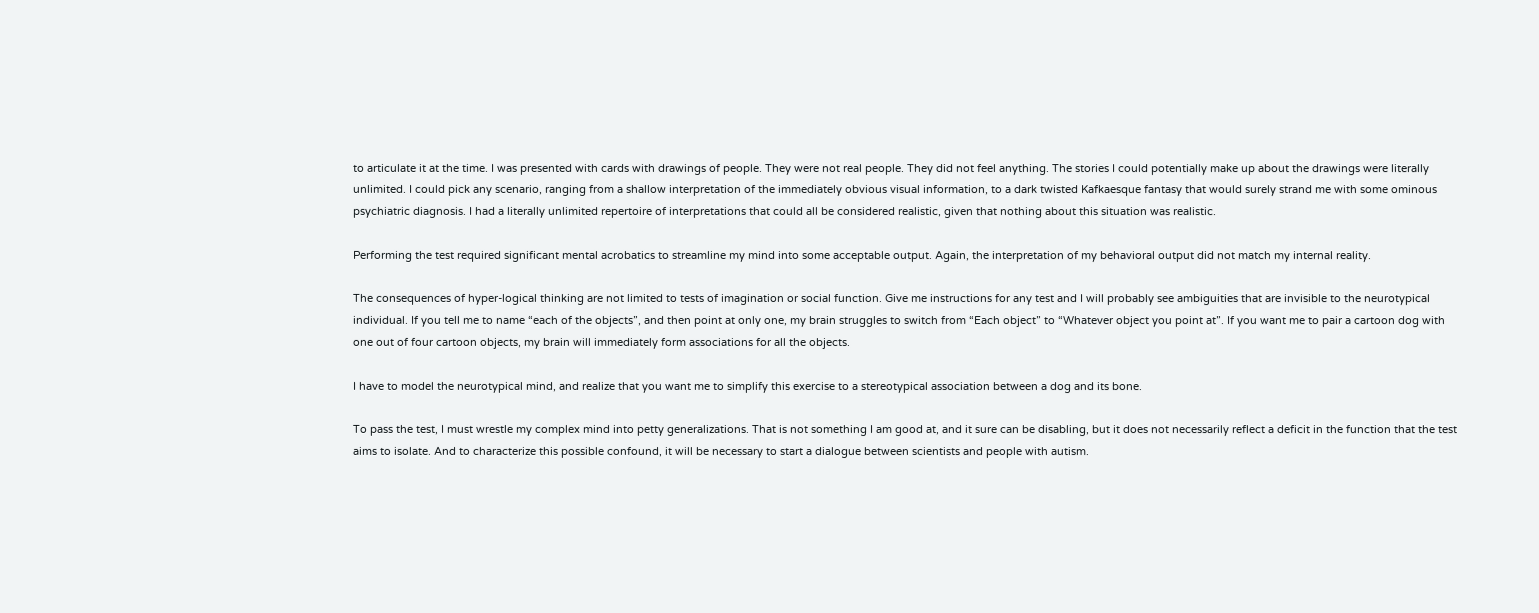to articulate it at the time. I was presented with cards with drawings of people. They were not real people. They did not feel anything. The stories I could potentially make up about the drawings were literally unlimited. I could pick any scenario, ranging from a shallow interpretation of the immediately obvious visual information, to a dark twisted Kafkaesque fantasy that would surely strand me with some ominous psychiatric diagnosis. I had a literally unlimited repertoire of interpretations that could all be considered realistic, given that nothing about this situation was realistic.

Performing the test required significant mental acrobatics to streamline my mind into some acceptable output. Again, the interpretation of my behavioral output did not match my internal reality.

The consequences of hyper-logical thinking are not limited to tests of imagination or social function. Give me instructions for any test and I will probably see ambiguities that are invisible to the neurotypical individual. If you tell me to name “each of the objects”, and then point at only one, my brain struggles to switch from “Each object” to “Whatever object you point at”. If you want me to pair a cartoon dog with one out of four cartoon objects, my brain will immediately form associations for all the objects.

I have to model the neurotypical mind, and realize that you want me to simplify this exercise to a stereotypical association between a dog and its bone.

To pass the test, I must wrestle my complex mind into petty generalizations. That is not something I am good at, and it sure can be disabling, but it does not necessarily reflect a deficit in the function that the test aims to isolate. And to characterize this possible confound, it will be necessary to start a dialogue between scientists and people with autism.